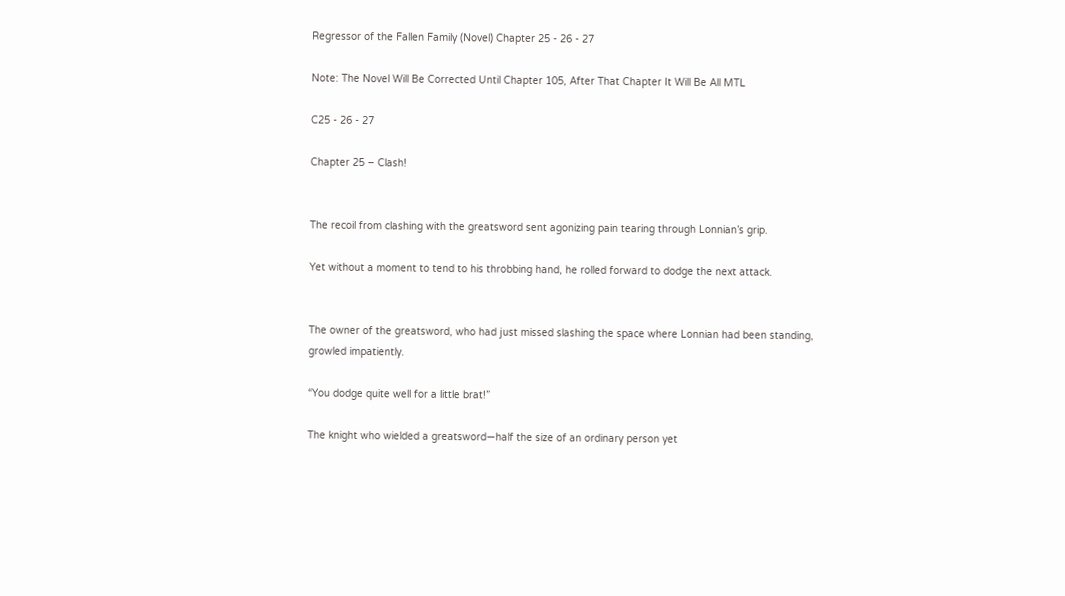Regressor of the Fallen Family (Novel) Chapter 25 - 26 - 27

Note: The Novel Will Be Corrected Until Chapter 105, After That Chapter It Will Be All MTL

C25 - 26 - 27

Chapter 25 – Clash!


The recoil from clashing with the greatsword sent agonizing pain tearing through Lonnian’s grip.

Yet without a moment to tend to his throbbing hand, he rolled forward to dodge the next attack.


The owner of the greatsword, who had just missed slashing the space where Lonnian had been standing, growled impatiently.

“You dodge quite well for a little brat!”

The knight who wielded a greatsword—half the size of an ordinary person yet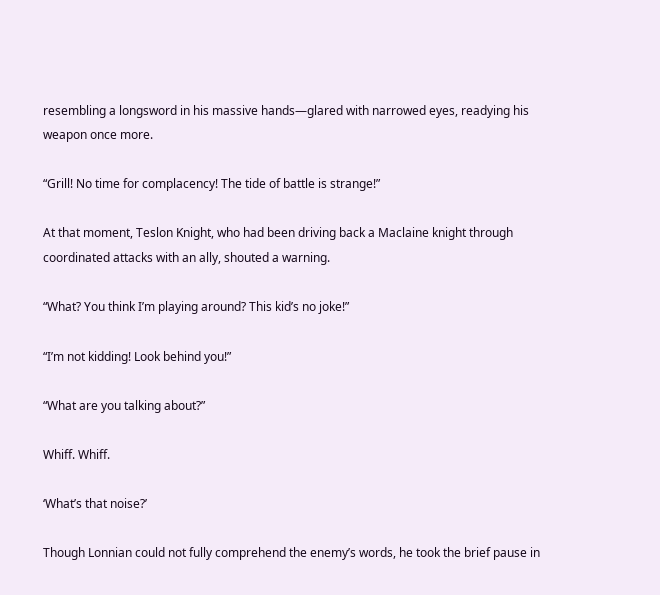resembling a longsword in his massive hands—glared with narrowed eyes, readying his weapon once more.

“Grill! No time for complacency! The tide of battle is strange!”

At that moment, Teslon Knight, who had been driving back a Maclaine knight through coordinated attacks with an ally, shouted a warning.

“What? You think I’m playing around? This kid’s no joke!”

“I’m not kidding! Look behind you!”

“What are you talking about?”

Whiff. Whiff.

‘What’s that noise?’

Though Lonnian could not fully comprehend the enemy’s words, he took the brief pause in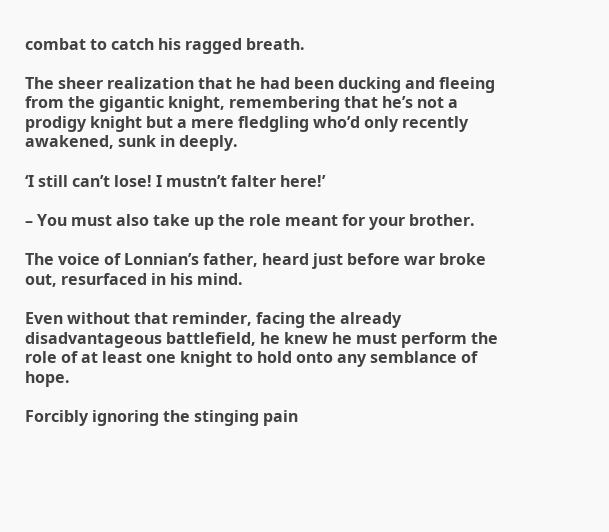combat to catch his ragged breath.

The sheer realization that he had been ducking and fleeing from the gigantic knight, remembering that he’s not a prodigy knight but a mere fledgling who’d only recently awakened, sunk in deeply.

‘I still can’t lose! I mustn’t falter here!’

– You must also take up the role meant for your brother.

The voice of Lonnian’s father, heard just before war broke out, resurfaced in his mind.

Even without that reminder, facing the already disadvantageous battlefield, he knew he must perform the role of at least one knight to hold onto any semblance of hope.

Forcibly ignoring the stinging pain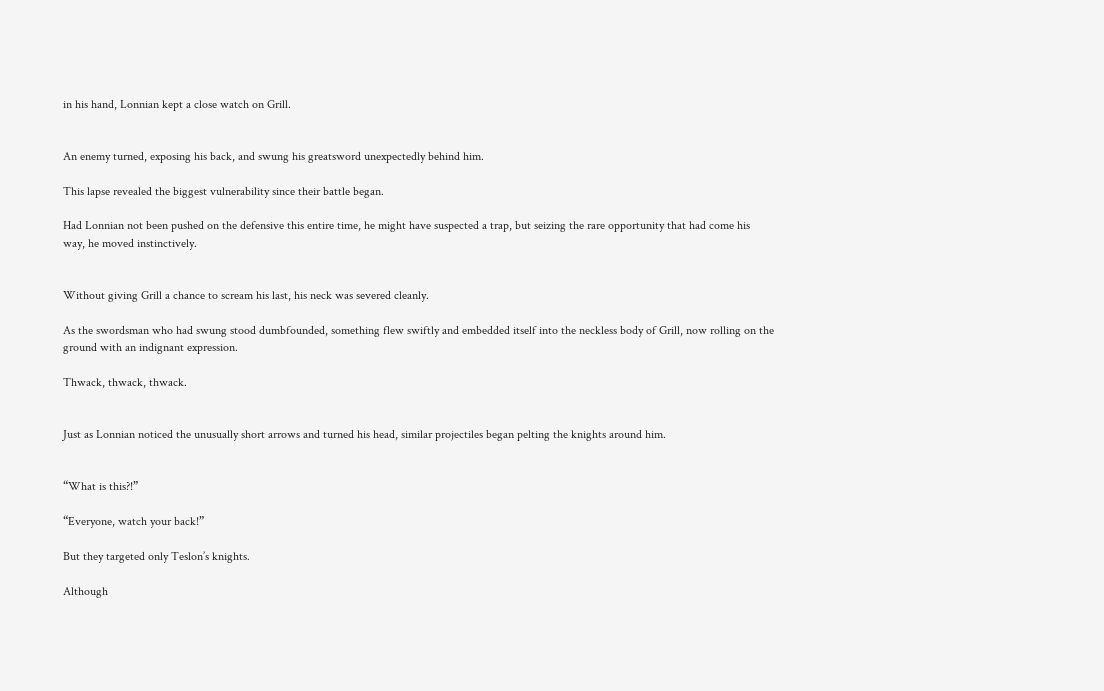in his hand, Lonnian kept a close watch on Grill.


An enemy turned, exposing his back, and swung his greatsword unexpectedly behind him.

This lapse revealed the biggest vulnerability since their battle began.

Had Lonnian not been pushed on the defensive this entire time, he might have suspected a trap, but seizing the rare opportunity that had come his way, he moved instinctively.


Without giving Grill a chance to scream his last, his neck was severed cleanly.

As the swordsman who had swung stood dumbfounded, something flew swiftly and embedded itself into the neckless body of Grill, now rolling on the ground with an indignant expression.

Thwack, thwack, thwack.


Just as Lonnian noticed the unusually short arrows and turned his head, similar projectiles began pelting the knights around him.


“What is this?!”

“Everyone, watch your back!”

But they targeted only Teslon’s knights.

Although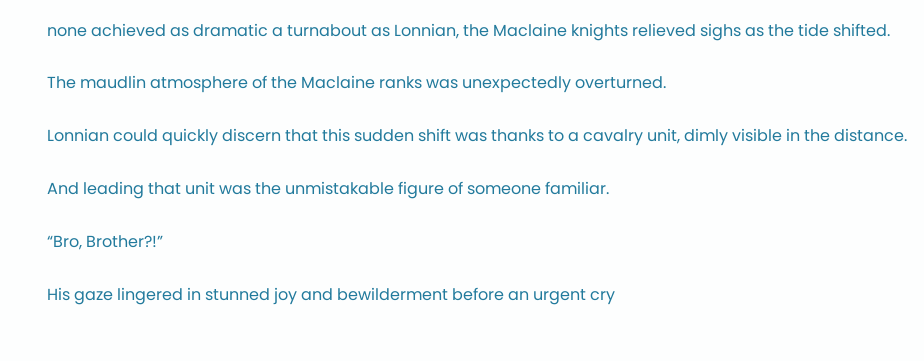none achieved as dramatic a turnabout as Lonnian, the Maclaine knights relieved sighs as the tide shifted.

The maudlin atmosphere of the Maclaine ranks was unexpectedly overturned.

Lonnian could quickly discern that this sudden shift was thanks to a cavalry unit, dimly visible in the distance.

And leading that unit was the unmistakable figure of someone familiar.

“Bro, Brother?!”

His gaze lingered in stunned joy and bewilderment before an urgent cry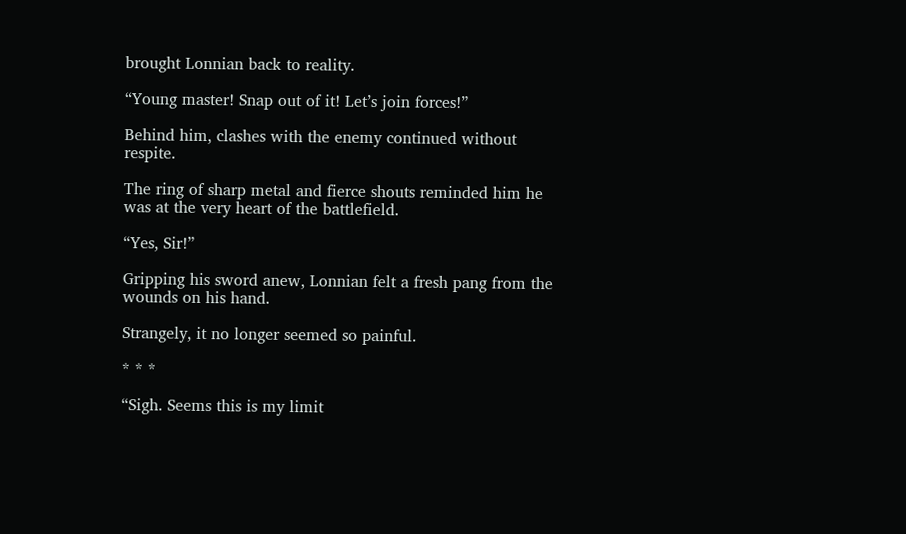brought Lonnian back to reality.

“Young master! Snap out of it! Let’s join forces!”

Behind him, clashes with the enemy continued without respite.

The ring of sharp metal and fierce shouts reminded him he was at the very heart of the battlefield.

“Yes, Sir!”

Gripping his sword anew, Lonnian felt a fresh pang from the wounds on his hand.

Strangely, it no longer seemed so painful.

* * *

“Sigh. Seems this is my limit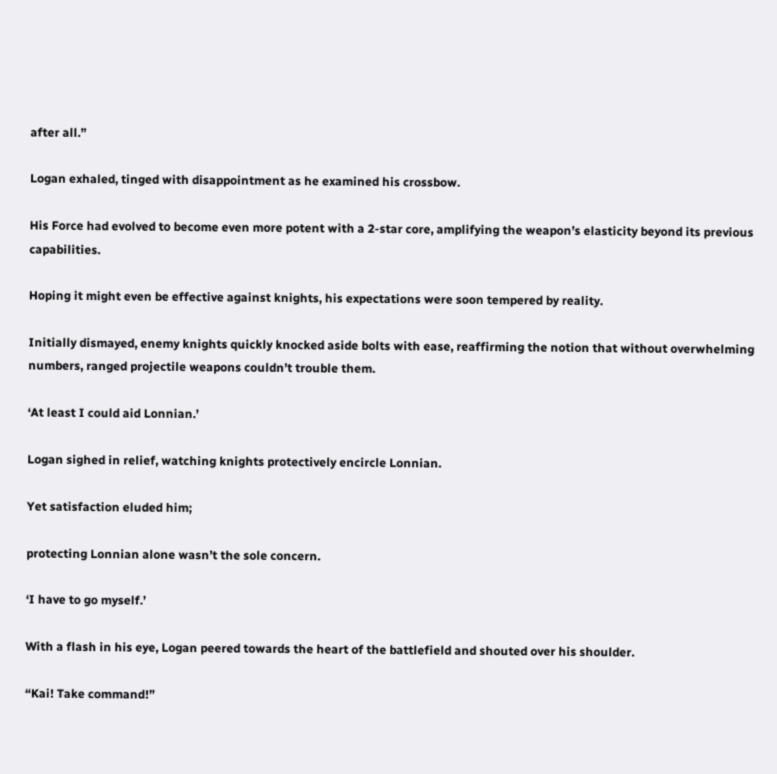after all.”

Logan exhaled, tinged with disappointment as he examined his crossbow.

His Force had evolved to become even more potent with a 2-star core, amplifying the weapon’s elasticity beyond its previous capabilities.

Hoping it might even be effective against knights, his expectations were soon tempered by reality.

Initially dismayed, enemy knights quickly knocked aside bolts with ease, reaffirming the notion that without overwhelming numbers, ranged projectile weapons couldn’t trouble them.

‘At least I could aid Lonnian.’

Logan sighed in relief, watching knights protectively encircle Lonnian.

Yet satisfaction eluded him;

protecting Lonnian alone wasn’t the sole concern.

‘I have to go myself.’

With a flash in his eye, Logan peered towards the heart of the battlefield and shouted over his shoulder.

“Kai! Take command!”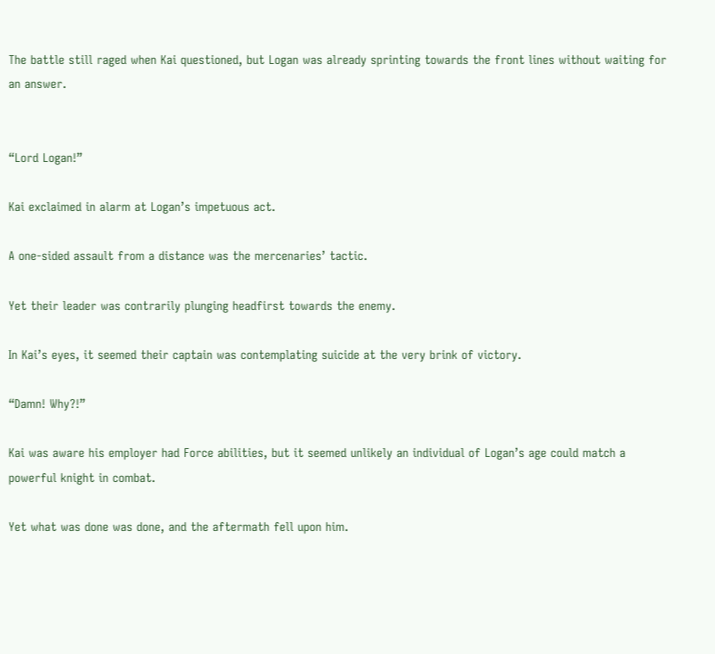The battle still raged when Kai questioned, but Logan was already sprinting towards the front lines without waiting for an answer.


“Lord Logan!”

Kai exclaimed in alarm at Logan’s impetuous act.

A one-sided assault from a distance was the mercenaries’ tactic.

Yet their leader was contrarily plunging headfirst towards the enemy.

In Kai’s eyes, it seemed their captain was contemplating suicide at the very brink of victory.

“Damn! Why?!”

Kai was aware his employer had Force abilities, but it seemed unlikely an individual of Logan’s age could match a powerful knight in combat.

Yet what was done was done, and the aftermath fell upon him.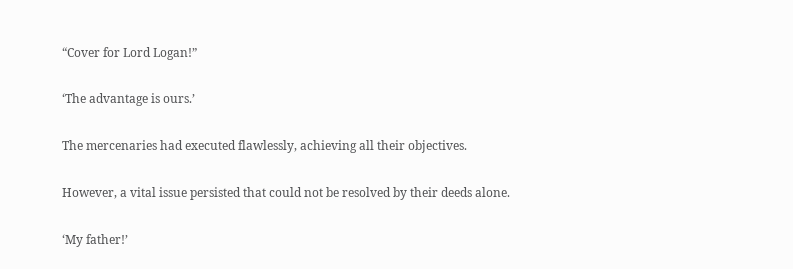“Cover for Lord Logan!”

‘The advantage is ours.’

The mercenaries had executed flawlessly, achieving all their objectives.

However, a vital issue persisted that could not be resolved by their deeds alone.

‘My father!’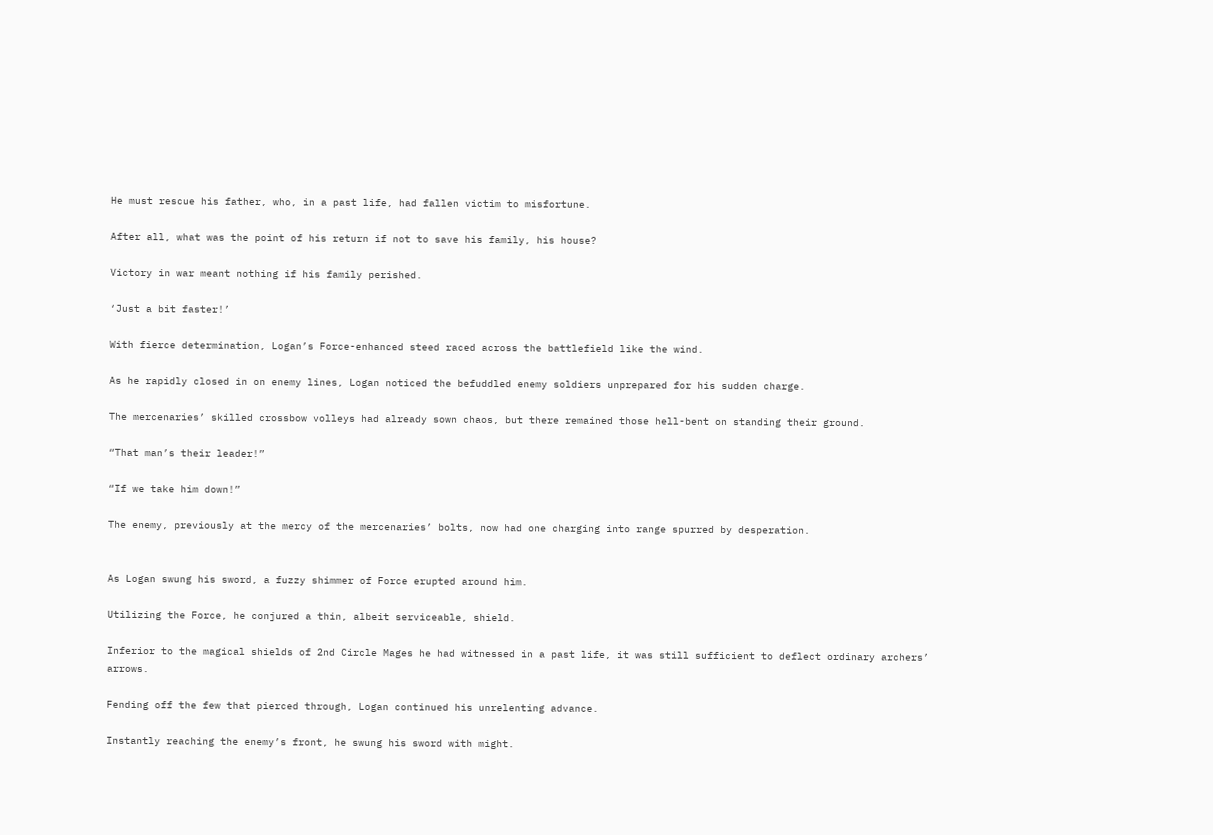He must rescue his father, who, in a past life, had fallen victim to misfortune.

After all, what was the point of his return if not to save his family, his house?

Victory in war meant nothing if his family perished.

‘Just a bit faster!’

With fierce determination, Logan’s Force-enhanced steed raced across the battlefield like the wind.

As he rapidly closed in on enemy lines, Logan noticed the befuddled enemy soldiers unprepared for his sudden charge.

The mercenaries’ skilled crossbow volleys had already sown chaos, but there remained those hell-bent on standing their ground.

“That man’s their leader!”

“If we take him down!”

The enemy, previously at the mercy of the mercenaries’ bolts, now had one charging into range spurred by desperation.


As Logan swung his sword, a fuzzy shimmer of Force erupted around him.

Utilizing the Force, he conjured a thin, albeit serviceable, shield.

Inferior to the magical shields of 2nd Circle Mages he had witnessed in a past life, it was still sufficient to deflect ordinary archers’ arrows.

Fending off the few that pierced through, Logan continued his unrelenting advance.

Instantly reaching the enemy’s front, he swung his sword with might.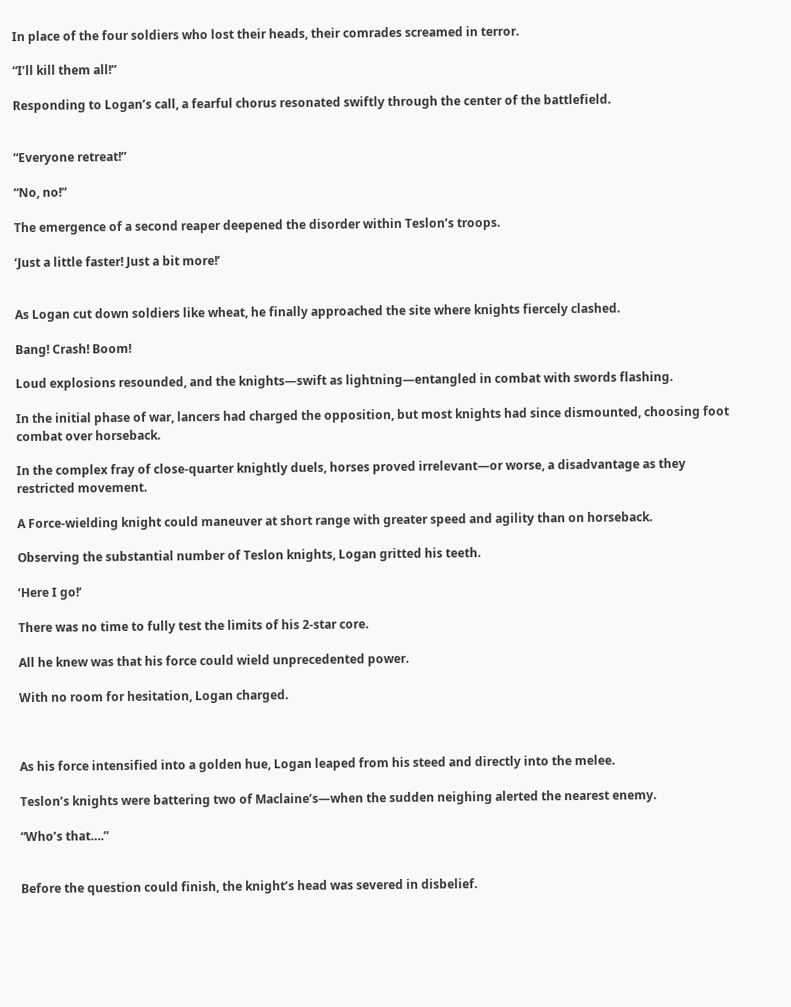In place of the four soldiers who lost their heads, their comrades screamed in terror.

“I’ll kill them all!”

Responding to Logan’s call, a fearful chorus resonated swiftly through the center of the battlefield.


“Everyone retreat!”

“No, no!”

The emergence of a second reaper deepened the disorder within Teslon’s troops.

‘Just a little faster! Just a bit more!’


As Logan cut down soldiers like wheat, he finally approached the site where knights fiercely clashed.

Bang! Crash! Boom!

Loud explosions resounded, and the knights—swift as lightning—entangled in combat with swords flashing.

In the initial phase of war, lancers had charged the opposition, but most knights had since dismounted, choosing foot combat over horseback.

In the complex fray of close-quarter knightly duels, horses proved irrelevant—or worse, a disadvantage as they restricted movement.

A Force-wielding knight could maneuver at short range with greater speed and agility than on horseback.

Observing the substantial number of Teslon knights, Logan gritted his teeth.

‘Here I go!’

There was no time to fully test the limits of his 2-star core.

All he knew was that his force could wield unprecedented power.

With no room for hesitation, Logan charged.



As his force intensified into a golden hue, Logan leaped from his steed and directly into the melee.

Teslon’s knights were battering two of Maclaine’s—when the sudden neighing alerted the nearest enemy.

“Who’s that….”


Before the question could finish, the knight’s head was severed in disbelief.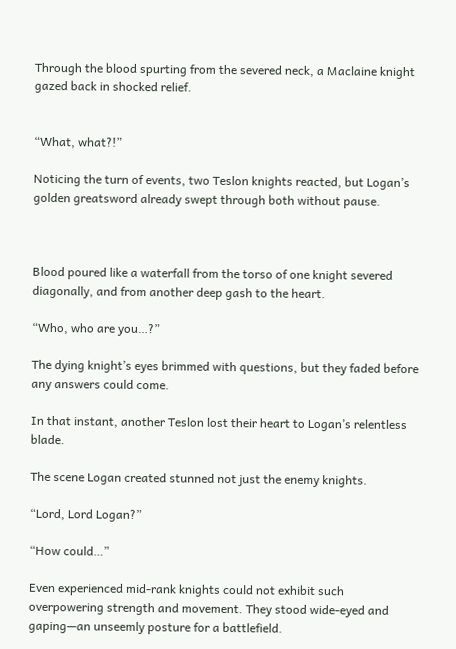Through the blood spurting from the severed neck, a Maclaine knight gazed back in shocked relief.


“What, what?!”

Noticing the turn of events, two Teslon knights reacted, but Logan’s golden greatsword already swept through both without pause.



Blood poured like a waterfall from the torso of one knight severed diagonally, and from another deep gash to the heart.

“Who, who are you…?”

The dying knight’s eyes brimmed with questions, but they faded before any answers could come.

In that instant, another Teslon lost their heart to Logan’s relentless blade.

The scene Logan created stunned not just the enemy knights.

“Lord, Lord Logan?”

“How could…”

Even experienced mid-rank knights could not exhibit such overpowering strength and movement. They stood wide-eyed and gaping—an unseemly posture for a battlefield.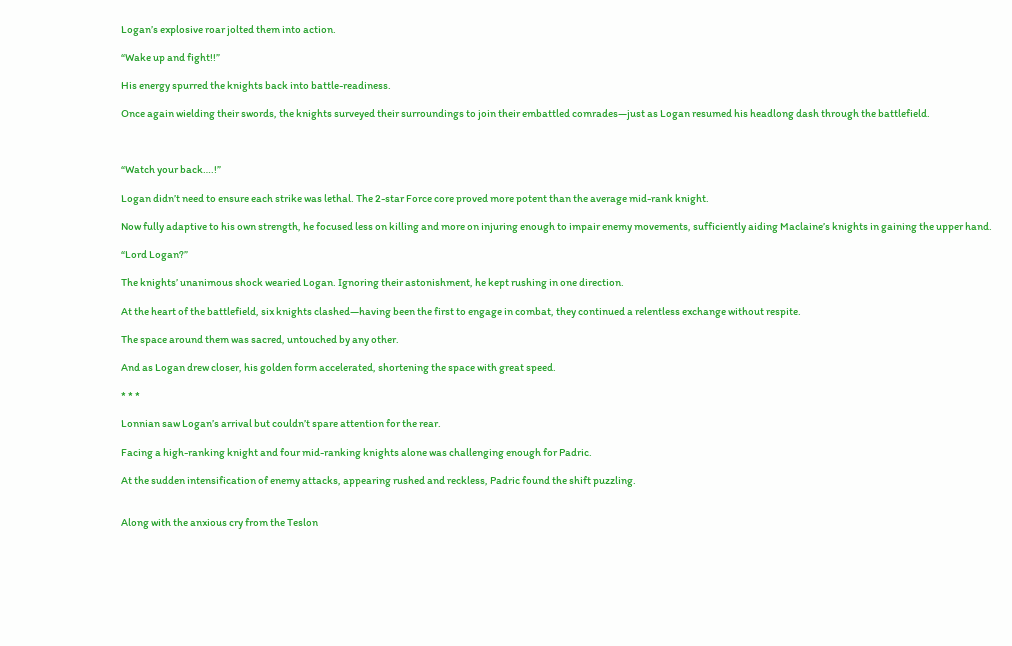Logan’s explosive roar jolted them into action.

“Wake up and fight!!”

His energy spurred the knights back into battle-readiness.

Once again wielding their swords, the knights surveyed their surroundings to join their embattled comrades—just as Logan resumed his headlong dash through the battlefield.



“Watch your back….!”

Logan didn’t need to ensure each strike was lethal. The 2-star Force core proved more potent than the average mid-rank knight.

Now fully adaptive to his own strength, he focused less on killing and more on injuring enough to impair enemy movements, sufficiently aiding Maclaine’s knights in gaining the upper hand.

“Lord Logan?”

The knights’ unanimous shock wearied Logan. Ignoring their astonishment, he kept rushing in one direction.

At the heart of the battlefield, six knights clashed—having been the first to engage in combat, they continued a relentless exchange without respite.

The space around them was sacred, untouched by any other.

And as Logan drew closer, his golden form accelerated, shortening the space with great speed.

* * *

Lonnian saw Logan’s arrival but couldn’t spare attention for the rear.

Facing a high-ranking knight and four mid-ranking knights alone was challenging enough for Padric.

At the sudden intensification of enemy attacks, appearing rushed and reckless, Padric found the shift puzzling.


Along with the anxious cry from the Teslon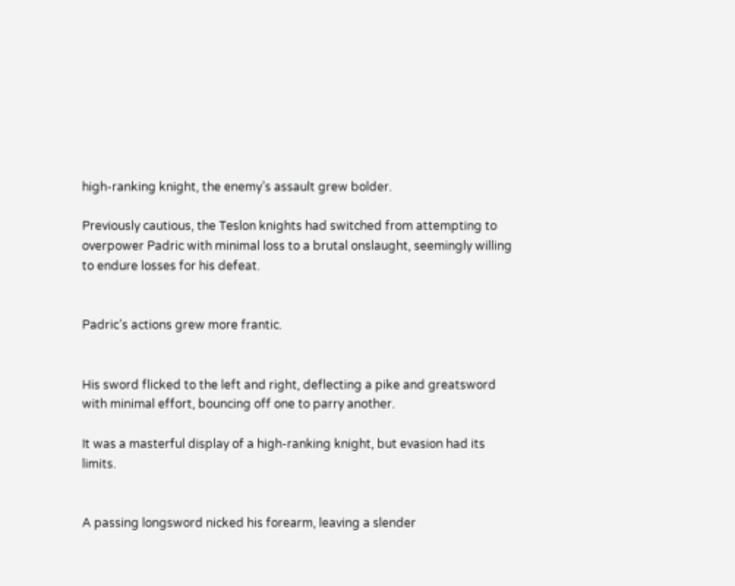high-ranking knight, the enemy’s assault grew bolder.

Previously cautious, the Teslon knights had switched from attempting to overpower Padric with minimal loss to a brutal onslaught, seemingly willing to endure losses for his defeat.


Padric’s actions grew more frantic.


His sword flicked to the left and right, deflecting a pike and greatsword with minimal effort, bouncing off one to parry another.

It was a masterful display of a high-ranking knight, but evasion had its limits.


A passing longsword nicked his forearm, leaving a slender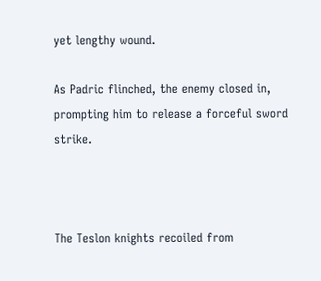yet lengthy wound.

As Padric flinched, the enemy closed in, prompting him to release a forceful sword strike.



The Teslon knights recoiled from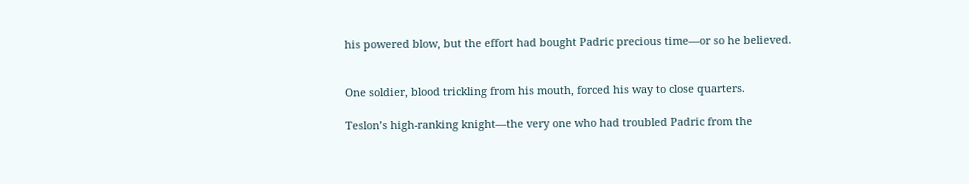his powered blow, but the effort had bought Padric precious time—or so he believed.


One soldier, blood trickling from his mouth, forced his way to close quarters.

Teslon’s high-ranking knight—the very one who had troubled Padric from the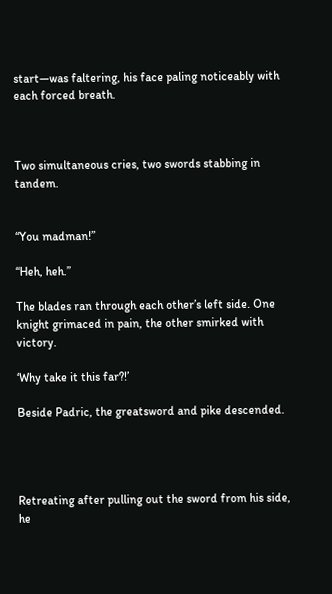start—was faltering, his face paling noticeably with each forced breath.



Two simultaneous cries, two swords stabbing in tandem.


“You madman!”

“Heh, heh.”

The blades ran through each other’s left side. One knight grimaced in pain, the other smirked with victory.

‘Why take it this far?!’

Beside Padric, the greatsword and pike descended.




Retreating after pulling out the sword from his side, he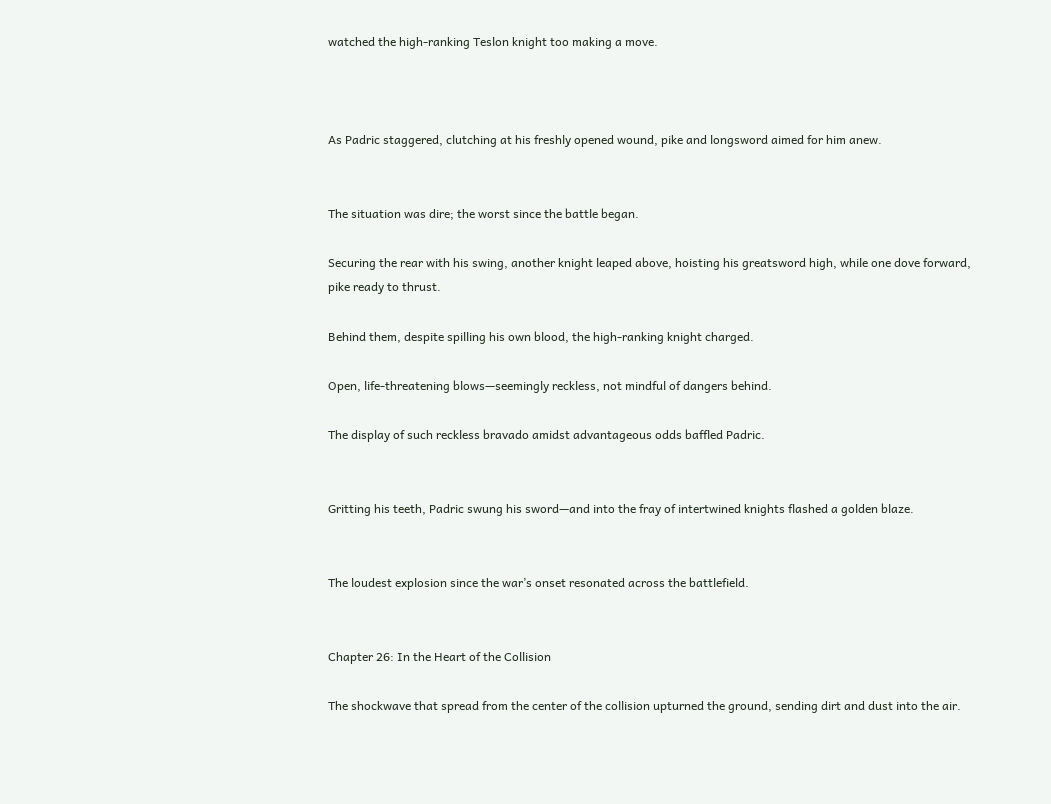watched the high-ranking Teslon knight too making a move.



As Padric staggered, clutching at his freshly opened wound, pike and longsword aimed for him anew.


The situation was dire; the worst since the battle began.

Securing the rear with his swing, another knight leaped above, hoisting his greatsword high, while one dove forward, pike ready to thrust.

Behind them, despite spilling his own blood, the high-ranking knight charged.

Open, life-threatening blows—seemingly reckless, not mindful of dangers behind.

The display of such reckless bravado amidst advantageous odds baffled Padric.


Gritting his teeth, Padric swung his sword—and into the fray of intertwined knights flashed a golden blaze.


The loudest explosion since the war’s onset resonated across the battlefield.


Chapter 26: In the Heart of the Collision

The shockwave that spread from the center of the collision upturned the ground, sending dirt and dust into the air.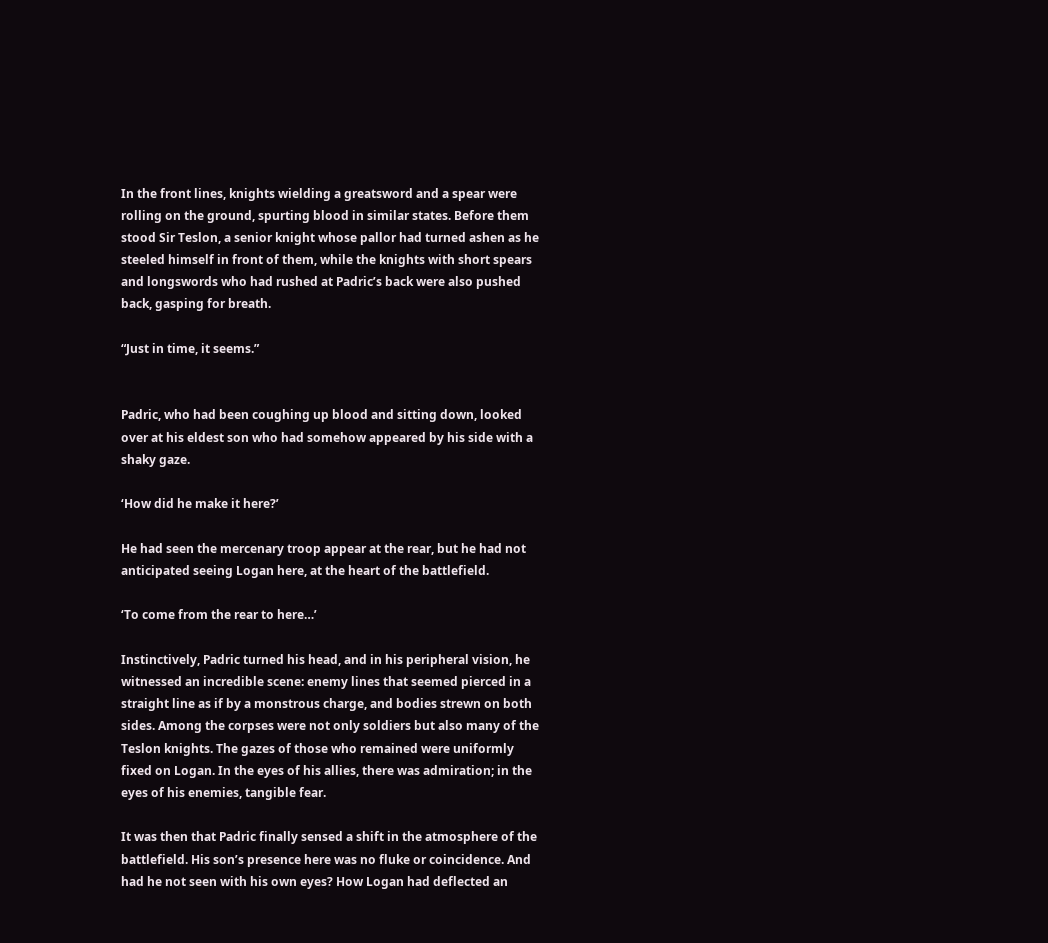In the front lines, knights wielding a greatsword and a spear were rolling on the ground, spurting blood in similar states. Before them stood Sir Teslon, a senior knight whose pallor had turned ashen as he steeled himself in front of them, while the knights with short spears and longswords who had rushed at Padric’s back were also pushed back, gasping for breath.

“Just in time, it seems.”


Padric, who had been coughing up blood and sitting down, looked over at his eldest son who had somehow appeared by his side with a shaky gaze.

‘How did he make it here?’

He had seen the mercenary troop appear at the rear, but he had not anticipated seeing Logan here, at the heart of the battlefield.

‘To come from the rear to here…’

Instinctively, Padric turned his head, and in his peripheral vision, he witnessed an incredible scene: enemy lines that seemed pierced in a straight line as if by a monstrous charge, and bodies strewn on both sides. Among the corpses were not only soldiers but also many of the Teslon knights. The gazes of those who remained were uniformly fixed on Logan. In the eyes of his allies, there was admiration; in the eyes of his enemies, tangible fear.

It was then that Padric finally sensed a shift in the atmosphere of the battlefield. His son’s presence here was no fluke or coincidence. And had he not seen with his own eyes? How Logan had deflected an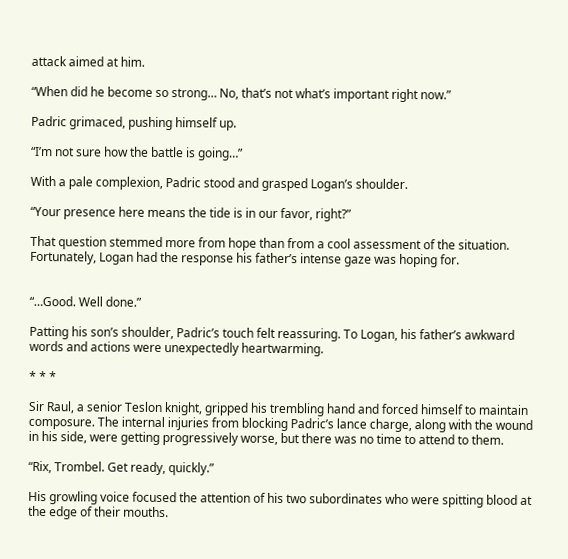attack aimed at him.

“When did he become so strong… No, that’s not what’s important right now.”

Padric grimaced, pushing himself up.

“I’m not sure how the battle is going…”

With a pale complexion, Padric stood and grasped Logan’s shoulder.

“Your presence here means the tide is in our favor, right?”

That question stemmed more from hope than from a cool assessment of the situation. Fortunately, Logan had the response his father’s intense gaze was hoping for.


“…Good. Well done.”

Patting his son’s shoulder, Padric’s touch felt reassuring. To Logan, his father’s awkward words and actions were unexpectedly heartwarming.

* * *

Sir Raul, a senior Teslon knight, gripped his trembling hand and forced himself to maintain composure. The internal injuries from blocking Padric’s lance charge, along with the wound in his side, were getting progressively worse, but there was no time to attend to them.

“Rix, Trombel. Get ready, quickly.”

His growling voice focused the attention of his two subordinates who were spitting blood at the edge of their mouths.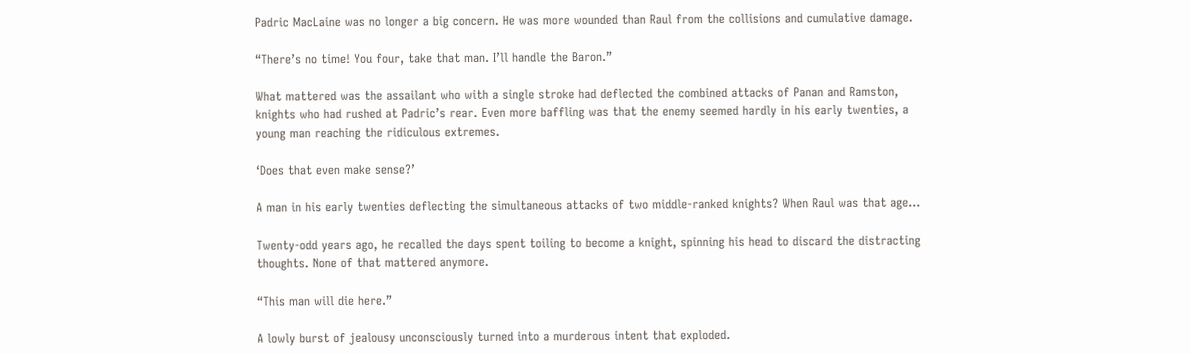Padric MacLaine was no longer a big concern. He was more wounded than Raul from the collisions and cumulative damage.

“There’s no time! You four, take that man. I’ll handle the Baron.”

What mattered was the assailant who with a single stroke had deflected the combined attacks of Panan and Ramston, knights who had rushed at Padric’s rear. Even more baffling was that the enemy seemed hardly in his early twenties, a young man reaching the ridiculous extremes.

‘Does that even make sense?’

A man in his early twenties deflecting the simultaneous attacks of two middle-ranked knights? When Raul was that age…

Twenty-odd years ago, he recalled the days spent toiling to become a knight, spinning his head to discard the distracting thoughts. None of that mattered anymore.

“This man will die here.”

A lowly burst of jealousy unconsciously turned into a murderous intent that exploded.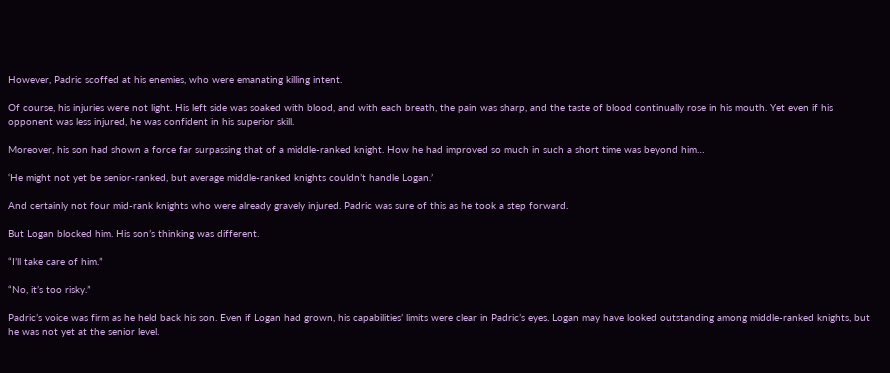However, Padric scoffed at his enemies, who were emanating killing intent.

Of course, his injuries were not light. His left side was soaked with blood, and with each breath, the pain was sharp, and the taste of blood continually rose in his mouth. Yet even if his opponent was less injured, he was confident in his superior skill.

Moreover, his son had shown a force far surpassing that of a middle-ranked knight. How he had improved so much in such a short time was beyond him…

‘He might not yet be senior-ranked, but average middle-ranked knights couldn’t handle Logan.’

And certainly not four mid-rank knights who were already gravely injured. Padric was sure of this as he took a step forward.

But Logan blocked him. His son’s thinking was different.

“I’ll take care of him.”

“No, it’s too risky.”

Padric’s voice was firm as he held back his son. Even if Logan had grown, his capabilities’ limits were clear in Padric’s eyes. Logan may have looked outstanding among middle-ranked knights, but he was not yet at the senior level.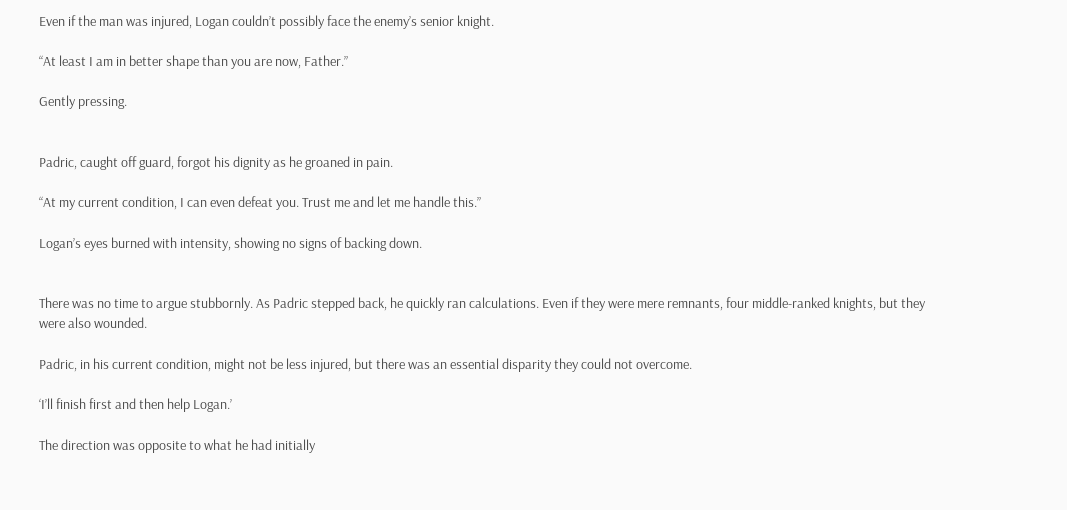Even if the man was injured, Logan couldn’t possibly face the enemy’s senior knight.

“At least I am in better shape than you are now, Father.”

Gently pressing.


Padric, caught off guard, forgot his dignity as he groaned in pain.

“At my current condition, I can even defeat you. Trust me and let me handle this.”

Logan’s eyes burned with intensity, showing no signs of backing down.


There was no time to argue stubbornly. As Padric stepped back, he quickly ran calculations. Even if they were mere remnants, four middle-ranked knights, but they were also wounded.

Padric, in his current condition, might not be less injured, but there was an essential disparity they could not overcome.

‘I’ll finish first and then help Logan.’

The direction was opposite to what he had initially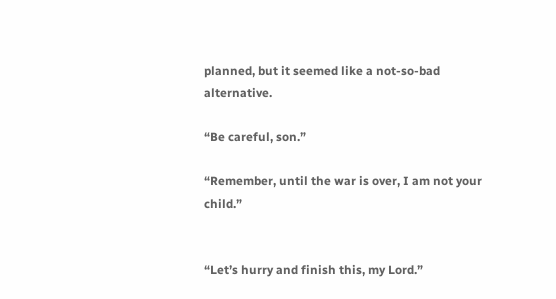planned, but it seemed like a not-so-bad alternative.

“Be careful, son.”

“Remember, until the war is over, I am not your child.”


“Let’s hurry and finish this, my Lord.”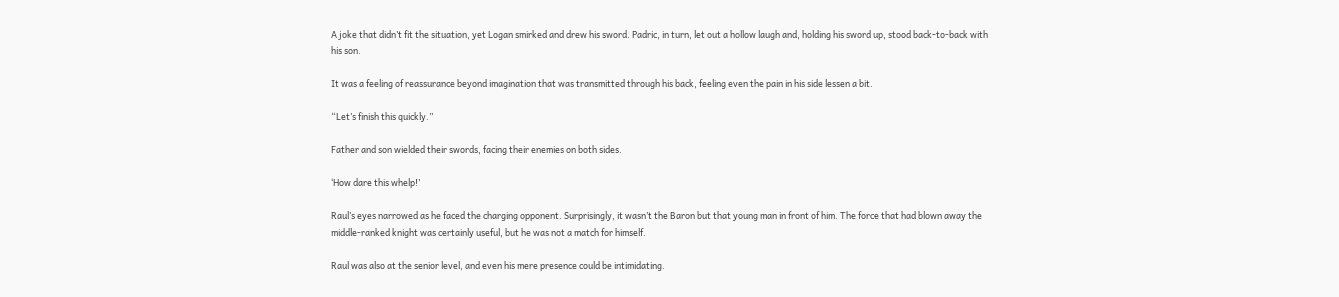A joke that didn’t fit the situation, yet Logan smirked and drew his sword. Padric, in turn, let out a hollow laugh and, holding his sword up, stood back-to-back with his son.

It was a feeling of reassurance beyond imagination that was transmitted through his back, feeling even the pain in his side lessen a bit.

“Let’s finish this quickly.”

Father and son wielded their swords, facing their enemies on both sides.

‘How dare this whelp!’

Raul’s eyes narrowed as he faced the charging opponent. Surprisingly, it wasn’t the Baron but that young man in front of him. The force that had blown away the middle-ranked knight was certainly useful, but he was not a match for himself.

Raul was also at the senior level, and even his mere presence could be intimidating.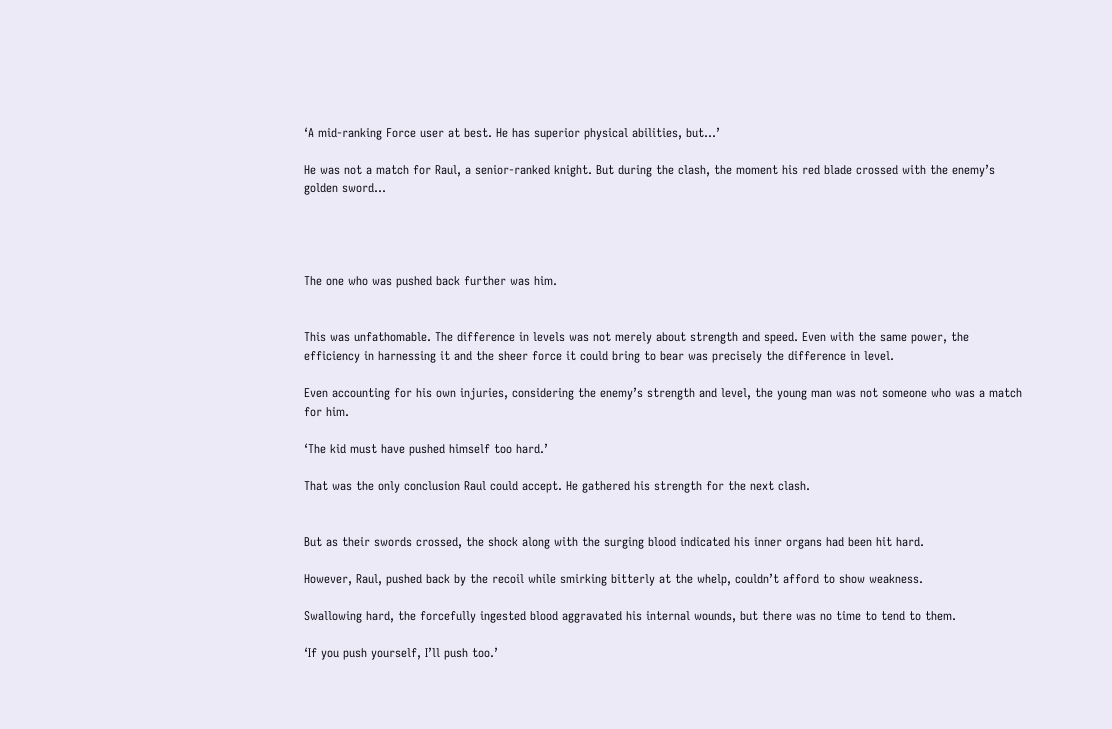‘A mid-ranking Force user at best. He has superior physical abilities, but…’

He was not a match for Raul, a senior-ranked knight. But during the clash, the moment his red blade crossed with the enemy’s golden sword…




The one who was pushed back further was him.


This was unfathomable. The difference in levels was not merely about strength and speed. Even with the same power, the efficiency in harnessing it and the sheer force it could bring to bear was precisely the difference in level.

Even accounting for his own injuries, considering the enemy’s strength and level, the young man was not someone who was a match for him.

‘The kid must have pushed himself too hard.’

That was the only conclusion Raul could accept. He gathered his strength for the next clash.


But as their swords crossed, the shock along with the surging blood indicated his inner organs had been hit hard.

However, Raul, pushed back by the recoil while smirking bitterly at the whelp, couldn’t afford to show weakness.

Swallowing hard, the forcefully ingested blood aggravated his internal wounds, but there was no time to tend to them.

‘If you push yourself, I’ll push too.’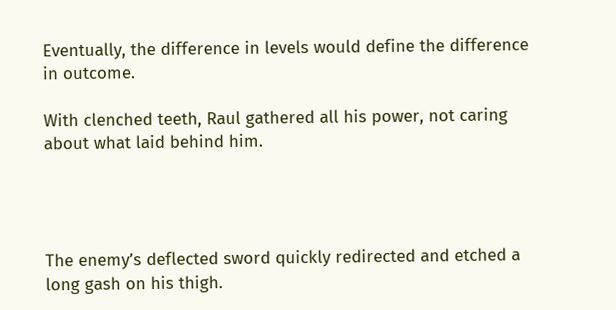Eventually, the difference in levels would define the difference in outcome.

With clenched teeth, Raul gathered all his power, not caring about what laid behind him.




The enemy’s deflected sword quickly redirected and etched a long gash on his thigh.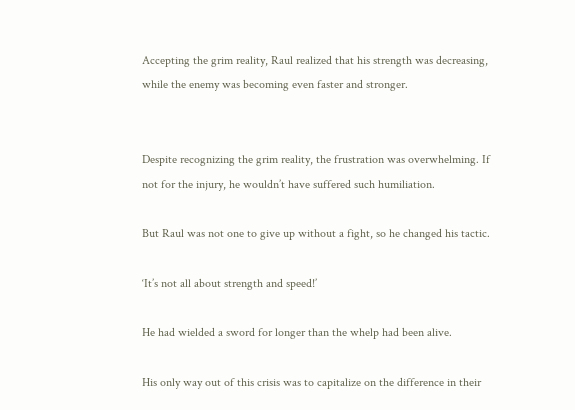Accepting the grim reality, Raul realized that his strength was decreasing, while the enemy was becoming even faster and stronger.


Despite recognizing the grim reality, the frustration was overwhelming. If not for the injury, he wouldn’t have suffered such humiliation.

But Raul was not one to give up without a fight, so he changed his tactic.

‘It’s not all about strength and speed!’

He had wielded a sword for longer than the whelp had been alive.

His only way out of this crisis was to capitalize on the difference in their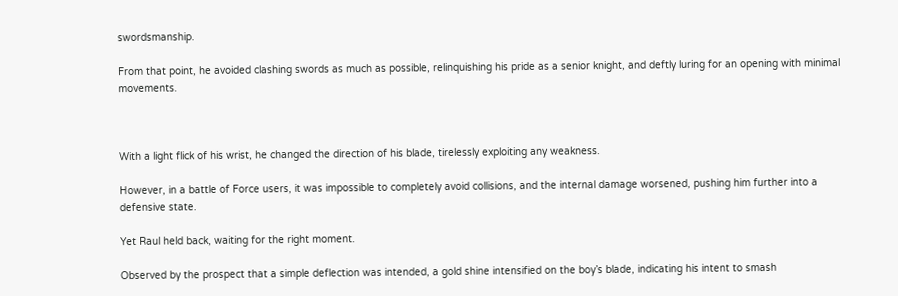swordsmanship.

From that point, he avoided clashing swords as much as possible, relinquishing his pride as a senior knight, and deftly luring for an opening with minimal movements.



With a light flick of his wrist, he changed the direction of his blade, tirelessly exploiting any weakness.

However, in a battle of Force users, it was impossible to completely avoid collisions, and the internal damage worsened, pushing him further into a defensive state.

Yet Raul held back, waiting for the right moment.

Observed by the prospect that a simple deflection was intended, a gold shine intensified on the boy’s blade, indicating his intent to smash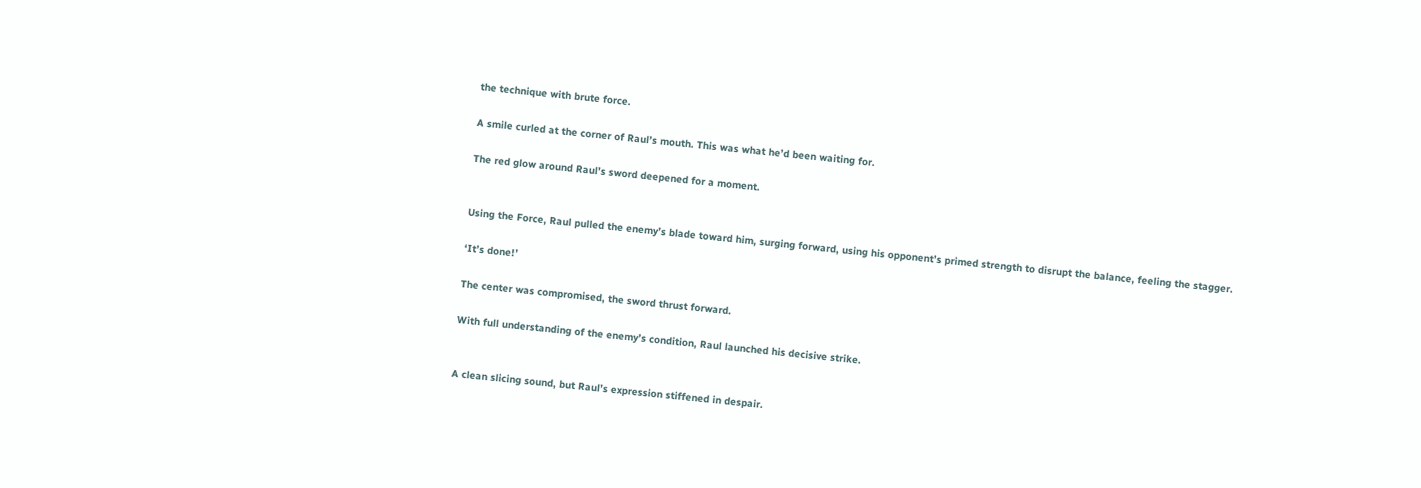the technique with brute force.

A smile curled at the corner of Raul’s mouth. This was what he’d been waiting for.

The red glow around Raul’s sword deepened for a moment.


Using the Force, Raul pulled the enemy’s blade toward him, surging forward, using his opponent’s primed strength to disrupt the balance, feeling the stagger.

‘It’s done!’

The center was compromised, the sword thrust forward.

With full understanding of the enemy’s condition, Raul launched his decisive strike.


A clean slicing sound, but Raul’s expression stiffened in despair.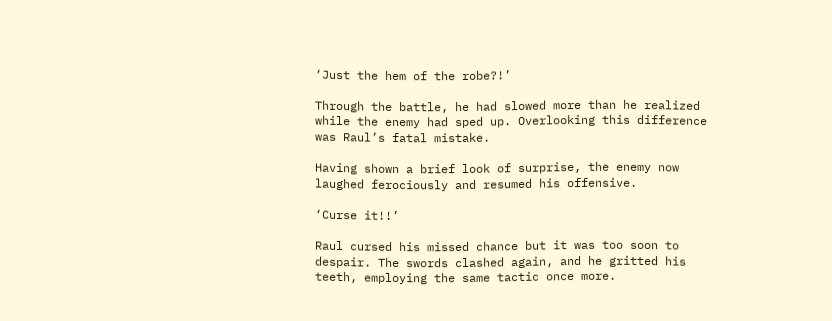‘Just the hem of the robe?!’

Through the battle, he had slowed more than he realized while the enemy had sped up. Overlooking this difference was Raul’s fatal mistake.

Having shown a brief look of surprise, the enemy now laughed ferociously and resumed his offensive.

‘Curse it!!’

Raul cursed his missed chance but it was too soon to despair. The swords clashed again, and he gritted his teeth, employing the same tactic once more.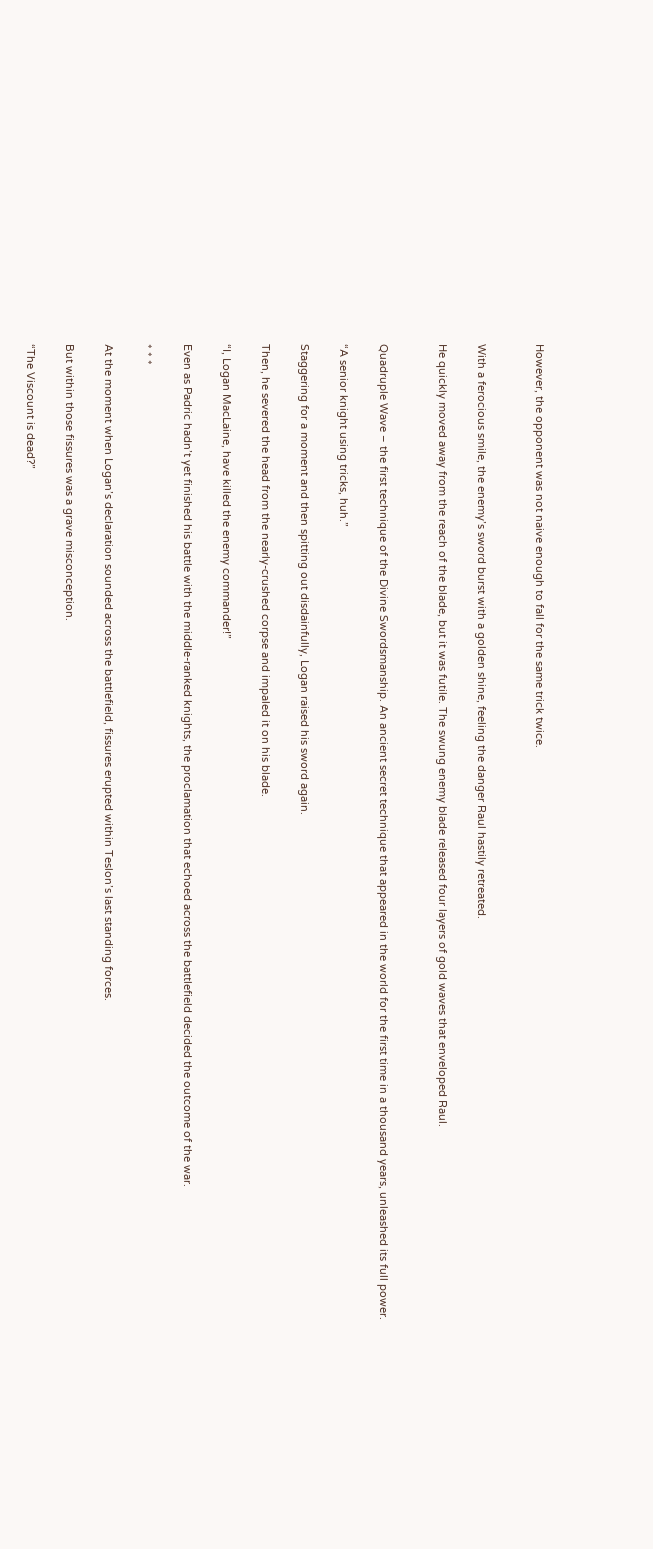However, the opponent was not naive enough to fall for the same trick twice.


With a ferocious smile, the enemy’s sword burst with a golden shine, feeling the danger Raul hastily retreated.

He quickly moved away from the reach of the blade, but it was futile. The swung enemy blade released four layers of gold waves that enveloped Raul.


Quadruple Wave – the first technique of the Divine Swordsmanship. An ancient secret technique that appeared in the world for the first time in a thousand years, unleashed its full power.

“A senior knight using tricks, huh.”

Staggering for a moment and then spitting out disdainfully, Logan raised his sword again.

Then, he severed the head from the nearly-crushed corpse and impaled it on his blade.

“I, Logan MacLaine, have killed the enemy commander!”

Even as Padric hadn’t yet finished his battle with the middle-ranked knights, the proclamation that echoed across the battlefield decided the outcome of the war.

* * *

At the moment when Logan’s declaration sounded across the battlefield, fissures erupted within Teslon’s last standing forces.

But within those fissures was a grave misconception.

“The Viscount is dead?”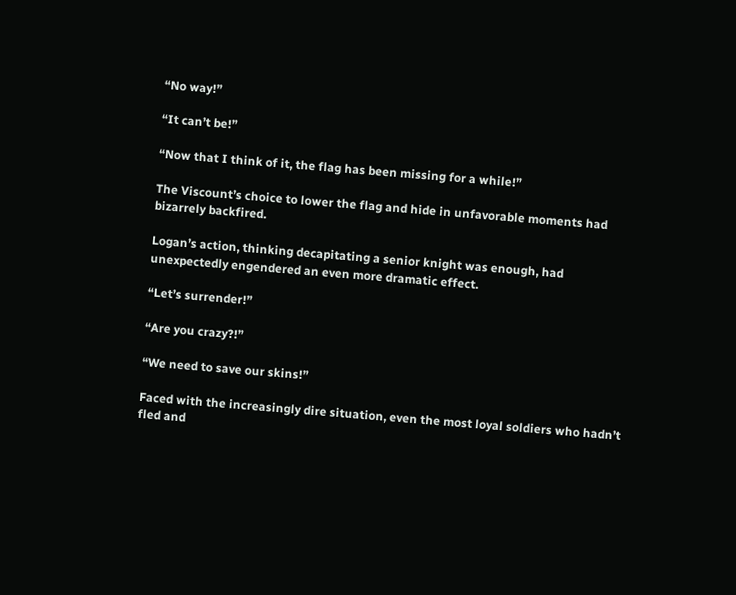“No way!”

“It can’t be!”

“Now that I think of it, the flag has been missing for a while!”

The Viscount’s choice to lower the flag and hide in unfavorable moments had bizarrely backfired.

Logan’s action, thinking decapitating a senior knight was enough, had unexpectedly engendered an even more dramatic effect.

“Let’s surrender!”

“Are you crazy?!”

“We need to save our skins!”

Faced with the increasingly dire situation, even the most loyal soldiers who hadn’t fled and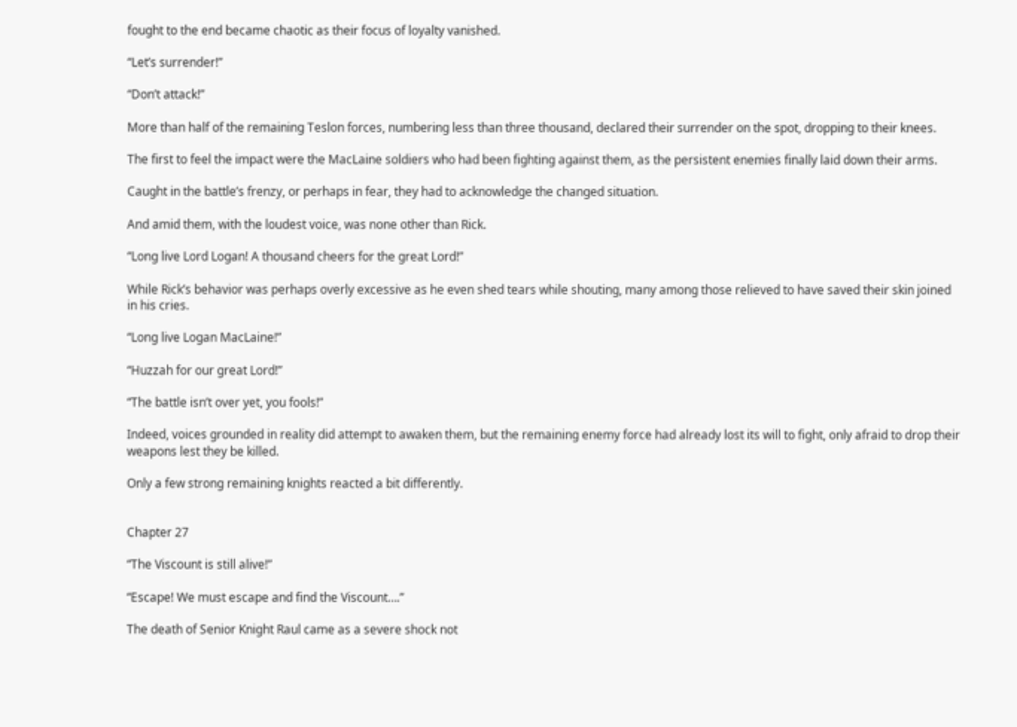fought to the end became chaotic as their focus of loyalty vanished.

“Let’s surrender!”

“Don’t attack!”

More than half of the remaining Teslon forces, numbering less than three thousand, declared their surrender on the spot, dropping to their knees.

The first to feel the impact were the MacLaine soldiers who had been fighting against them, as the persistent enemies finally laid down their arms.

Caught in the battle’s frenzy, or perhaps in fear, they had to acknowledge the changed situation.

And amid them, with the loudest voice, was none other than Rick.

“Long live Lord Logan! A thousand cheers for the great Lord!”

While Rick’s behavior was perhaps overly excessive as he even shed tears while shouting, many among those relieved to have saved their skin joined in his cries.

“Long live Logan MacLaine!”

“Huzzah for our great Lord!”

“The battle isn’t over yet, you fools!”

Indeed, voices grounded in reality did attempt to awaken them, but the remaining enemy force had already lost its will to fight, only afraid to drop their weapons lest they be killed.

Only a few strong remaining knights reacted a bit differently.


Chapter 27

“The Viscount is still alive!”

“Escape! We must escape and find the Viscount….”

The death of Senior Knight Raul came as a severe shock not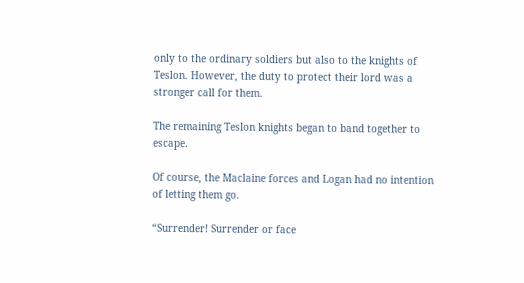only to the ordinary soldiers but also to the knights of Teslon. However, the duty to protect their lord was a stronger call for them.

The remaining Teslon knights began to band together to escape.

Of course, the Maclaine forces and Logan had no intention of letting them go.

“Surrender! Surrender or face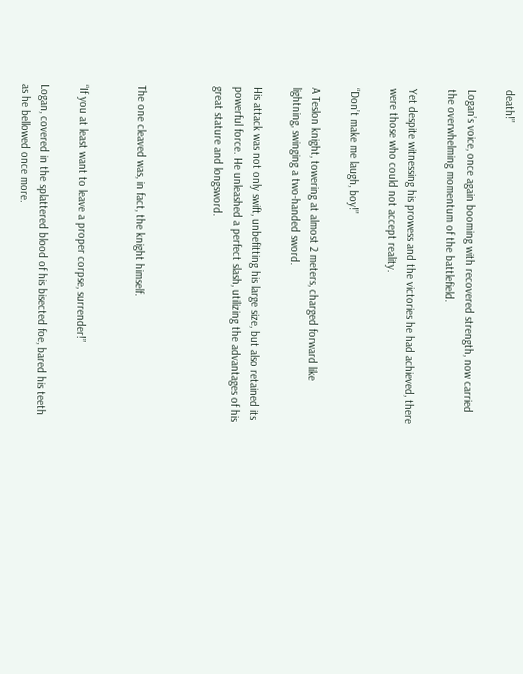death!”

Logan’s voice, once again booming with recovered strength, now carried the overwhelming momentum of the battlefield.

Yet despite witnessing his prowess and the victories he had achieved, there were those who could not accept reality.

“Don’t make me laugh, boy!”

A Teslon knight, towering at almost 2 meters, charged forward like lightning, swinging a two-handed sword.

His attack was not only swift, unbefitting his large size, but also retained its powerful force. He unleashed a perfect slash, utilizing the advantages of his great stature and longsword.



The one cleaved was, in fact, the knight himself.


“If you at least want to leave a proper corpse, surrender!”

Logan, covered in the splattered blood of his bisected foe, bared his teeth as he bellowed once more.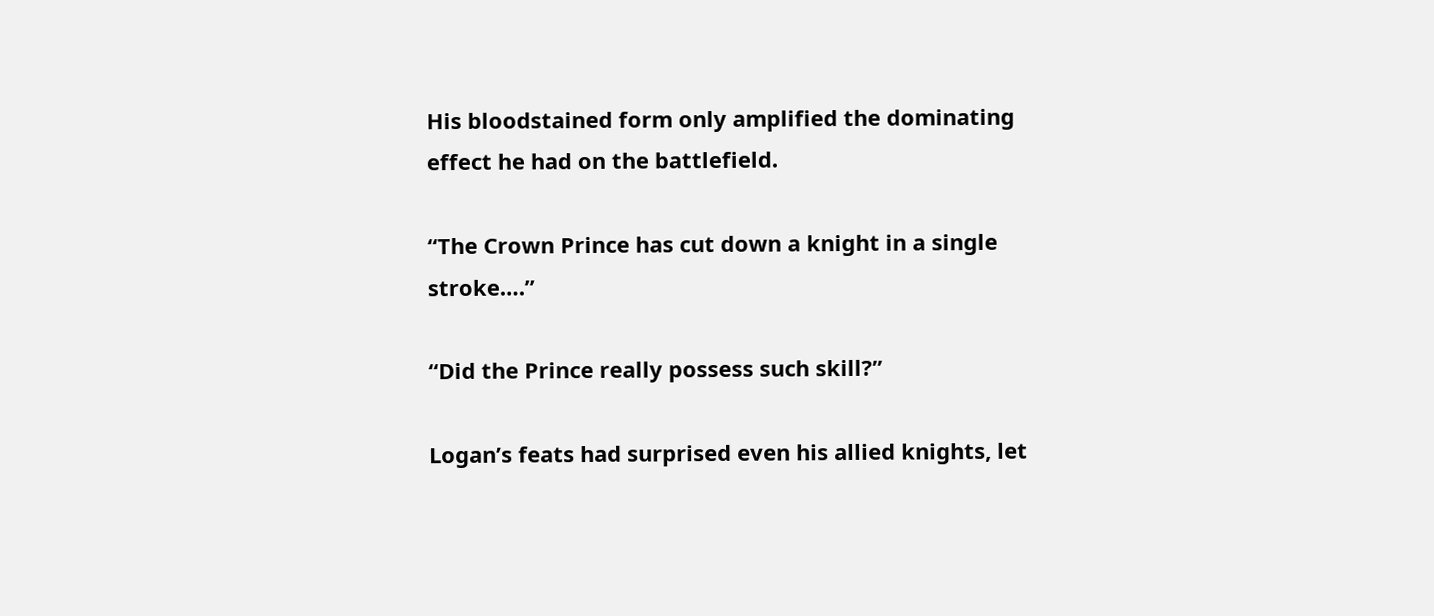His bloodstained form only amplified the dominating effect he had on the battlefield.

“The Crown Prince has cut down a knight in a single stroke….”

“Did the Prince really possess such skill?”

Logan’s feats had surprised even his allied knights, let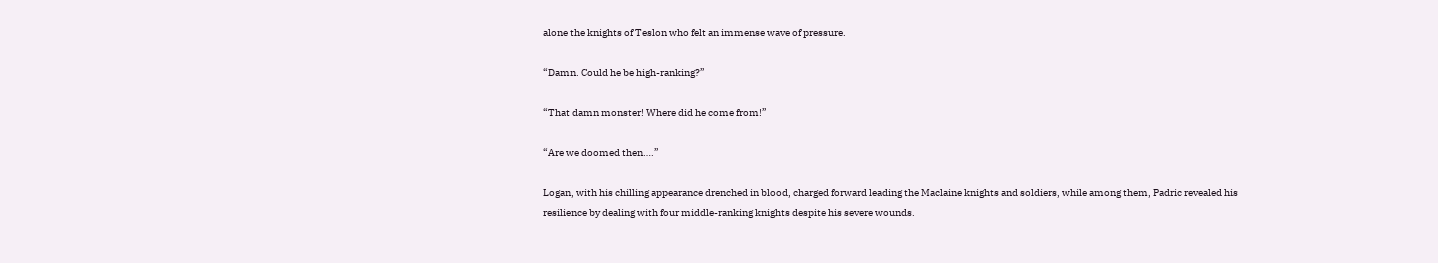alone the knights of Teslon who felt an immense wave of pressure.

“Damn. Could he be high-ranking?”

“That damn monster! Where did he come from!”

“Are we doomed then….”

Logan, with his chilling appearance drenched in blood, charged forward leading the Maclaine knights and soldiers, while among them, Padric revealed his resilience by dealing with four middle-ranking knights despite his severe wounds.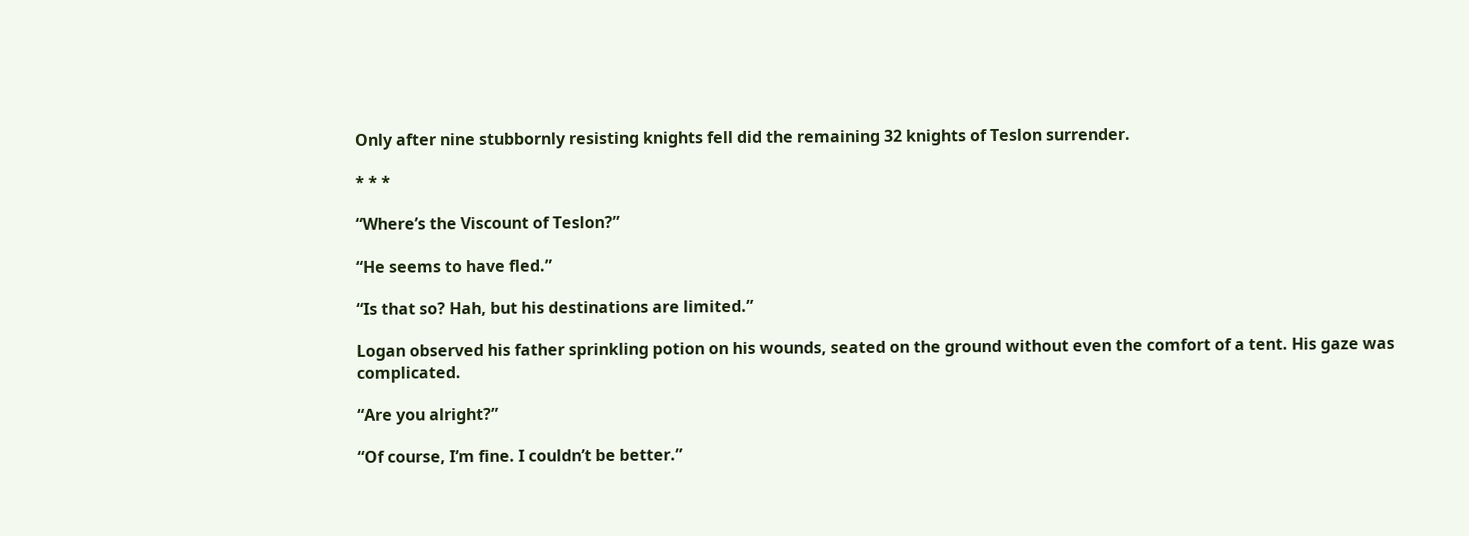Only after nine stubbornly resisting knights fell did the remaining 32 knights of Teslon surrender.

* * *

“Where’s the Viscount of Teslon?”

“He seems to have fled.”

“Is that so? Hah, but his destinations are limited.”

Logan observed his father sprinkling potion on his wounds, seated on the ground without even the comfort of a tent. His gaze was complicated.

“Are you alright?”

“Of course, I’m fine. I couldn’t be better.”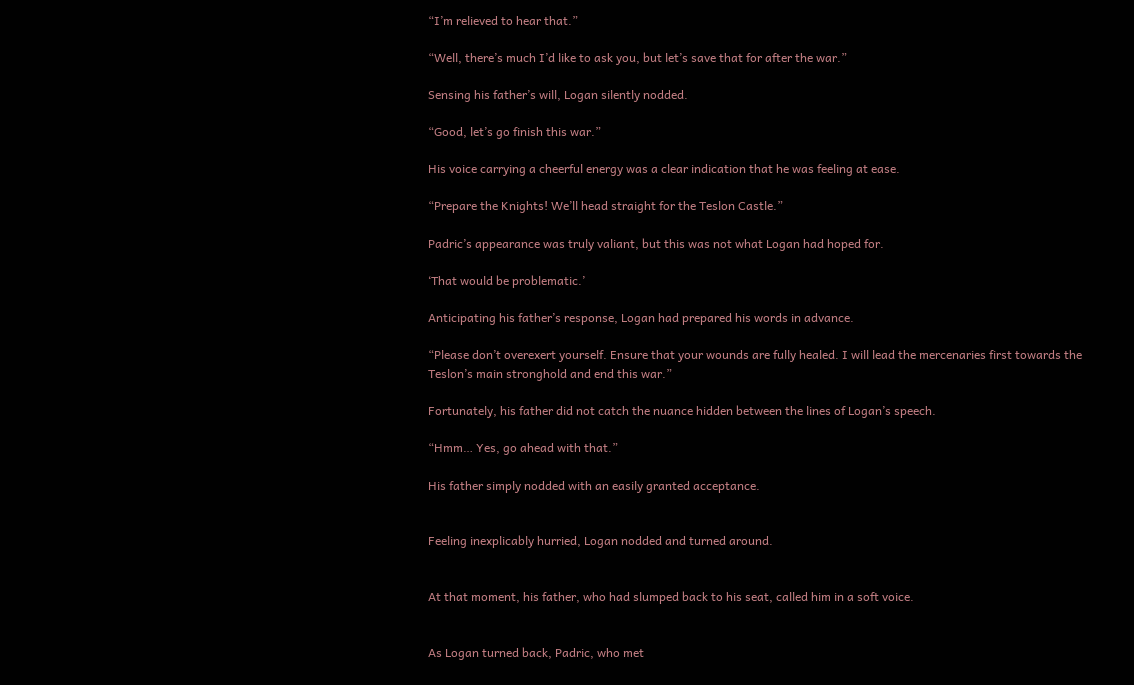“I’m relieved to hear that.”

“Well, there’s much I’d like to ask you, but let’s save that for after the war.”

Sensing his father’s will, Logan silently nodded.

“Good, let’s go finish this war.”

His voice carrying a cheerful energy was a clear indication that he was feeling at ease.

“Prepare the Knights! We’ll head straight for the Teslon Castle.”

Padric’s appearance was truly valiant, but this was not what Logan had hoped for.

‘That would be problematic.’

Anticipating his father’s response, Logan had prepared his words in advance.

“Please don’t overexert yourself. Ensure that your wounds are fully healed. I will lead the mercenaries first towards the Teslon’s main stronghold and end this war.”

Fortunately, his father did not catch the nuance hidden between the lines of Logan’s speech.

“Hmm… Yes, go ahead with that.”

His father simply nodded with an easily granted acceptance.


Feeling inexplicably hurried, Logan nodded and turned around.


At that moment, his father, who had slumped back to his seat, called him in a soft voice.


As Logan turned back, Padric, who met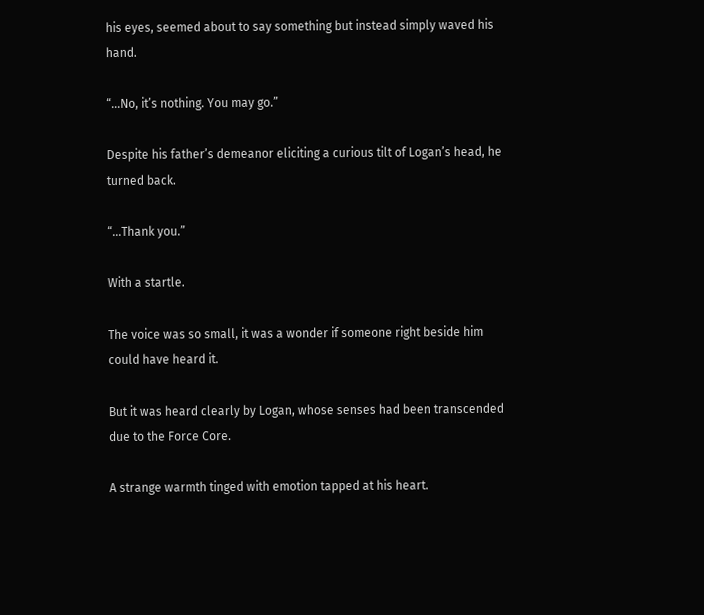his eyes, seemed about to say something but instead simply waved his hand.

“…No, it’s nothing. You may go.”

Despite his father’s demeanor eliciting a curious tilt of Logan’s head, he turned back.

“…Thank you.”

With a startle.

The voice was so small, it was a wonder if someone right beside him could have heard it.

But it was heard clearly by Logan, whose senses had been transcended due to the Force Core.

A strange warmth tinged with emotion tapped at his heart.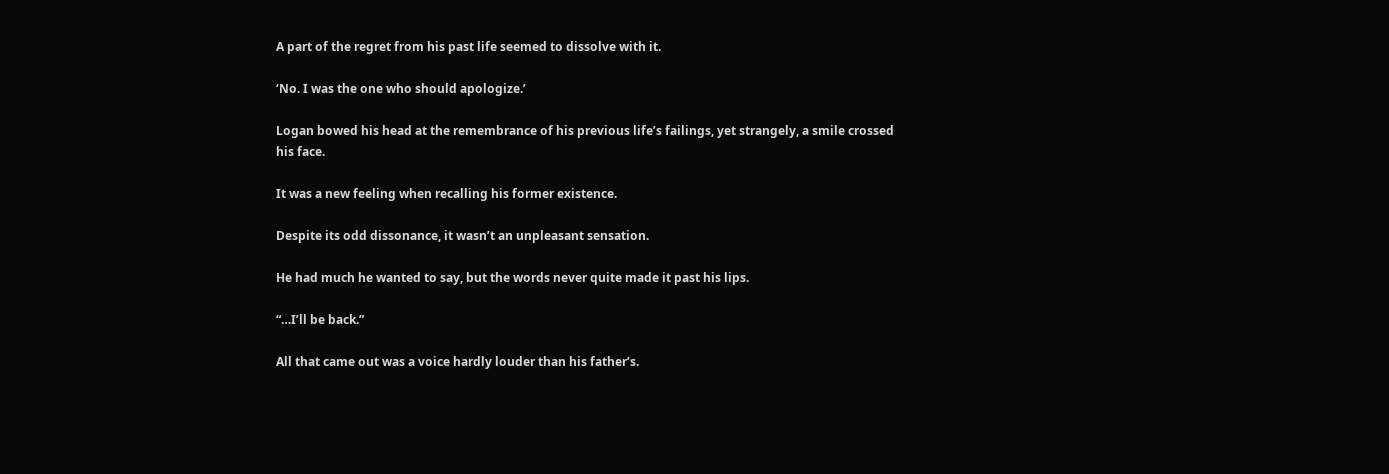A part of the regret from his past life seemed to dissolve with it.

‘No. I was the one who should apologize.’

Logan bowed his head at the remembrance of his previous life’s failings, yet strangely, a smile crossed his face.

It was a new feeling when recalling his former existence.

Despite its odd dissonance, it wasn’t an unpleasant sensation.

He had much he wanted to say, but the words never quite made it past his lips.

“…I’ll be back.”

All that came out was a voice hardly louder than his father’s.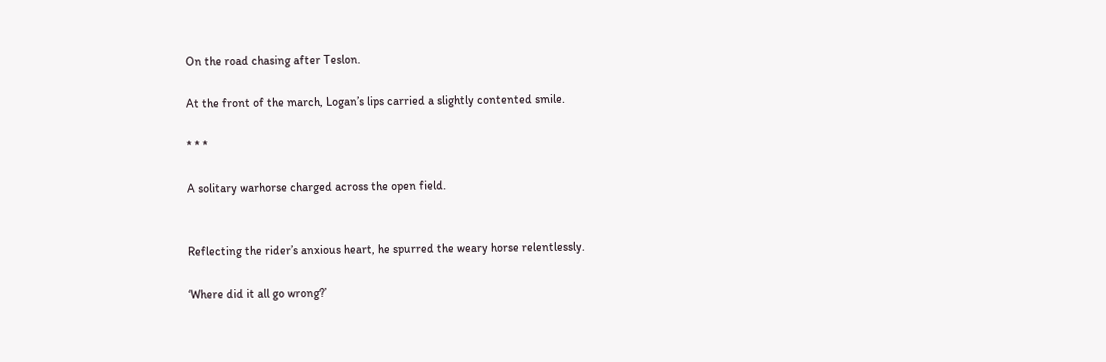On the road chasing after Teslon.

At the front of the march, Logan’s lips carried a slightly contented smile.

* * *

A solitary warhorse charged across the open field.


Reflecting the rider’s anxious heart, he spurred the weary horse relentlessly.

‘Where did it all go wrong?’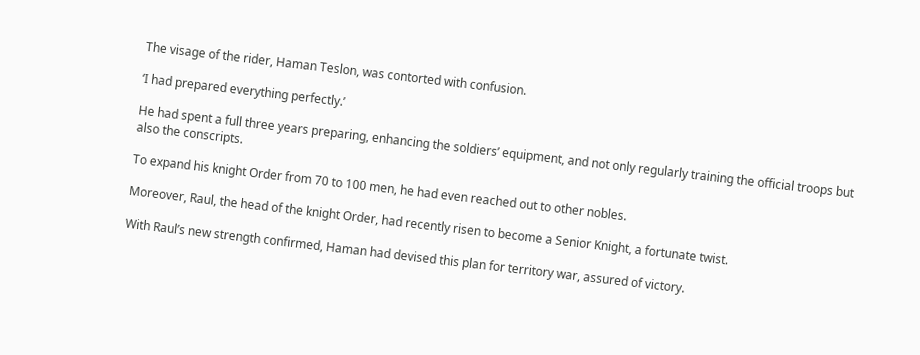The visage of the rider, Haman Teslon, was contorted with confusion.

‘I had prepared everything perfectly.’

He had spent a full three years preparing, enhancing the soldiers’ equipment, and not only regularly training the official troops but also the conscripts.

To expand his knight Order from 70 to 100 men, he had even reached out to other nobles.

Moreover, Raul, the head of the knight Order, had recently risen to become a Senior Knight, a fortunate twist.

With Raul’s new strength confirmed, Haman had devised this plan for territory war, assured of victory.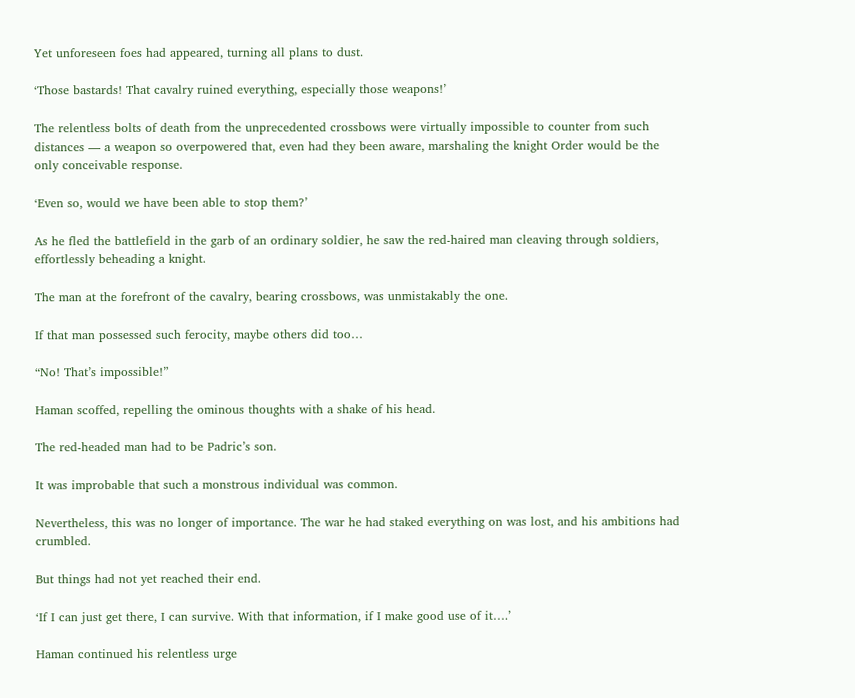Yet unforeseen foes had appeared, turning all plans to dust.

‘Those bastards! That cavalry ruined everything, especially those weapons!’

The relentless bolts of death from the unprecedented crossbows were virtually impossible to counter from such distances — a weapon so overpowered that, even had they been aware, marshaling the knight Order would be the only conceivable response.

‘Even so, would we have been able to stop them?’

As he fled the battlefield in the garb of an ordinary soldier, he saw the red-haired man cleaving through soldiers, effortlessly beheading a knight.

The man at the forefront of the cavalry, bearing crossbows, was unmistakably the one.

If that man possessed such ferocity, maybe others did too…

“No! That’s impossible!”

Haman scoffed, repelling the ominous thoughts with a shake of his head.

The red-headed man had to be Padric’s son.

It was improbable that such a monstrous individual was common.

Nevertheless, this was no longer of importance. The war he had staked everything on was lost, and his ambitions had crumbled.

But things had not yet reached their end.

‘If I can just get there, I can survive. With that information, if I make good use of it….’

Haman continued his relentless urge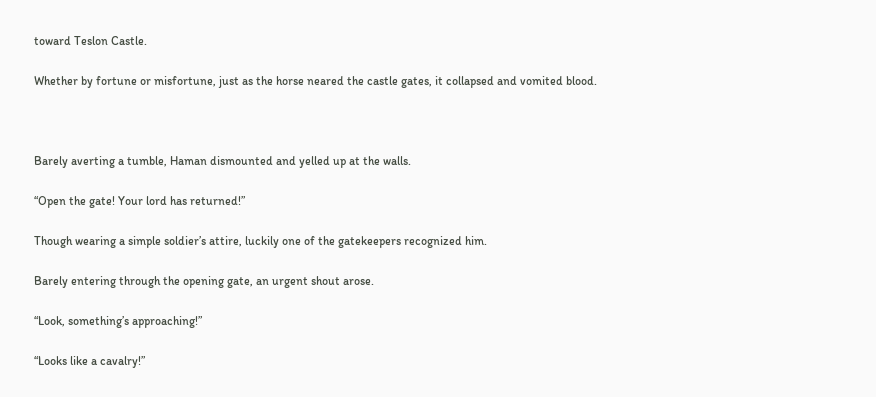toward Teslon Castle.

Whether by fortune or misfortune, just as the horse neared the castle gates, it collapsed and vomited blood.



Barely averting a tumble, Haman dismounted and yelled up at the walls.

“Open the gate! Your lord has returned!”

Though wearing a simple soldier’s attire, luckily one of the gatekeepers recognized him.

Barely entering through the opening gate, an urgent shout arose.

“Look, something’s approaching!”

“Looks like a cavalry!”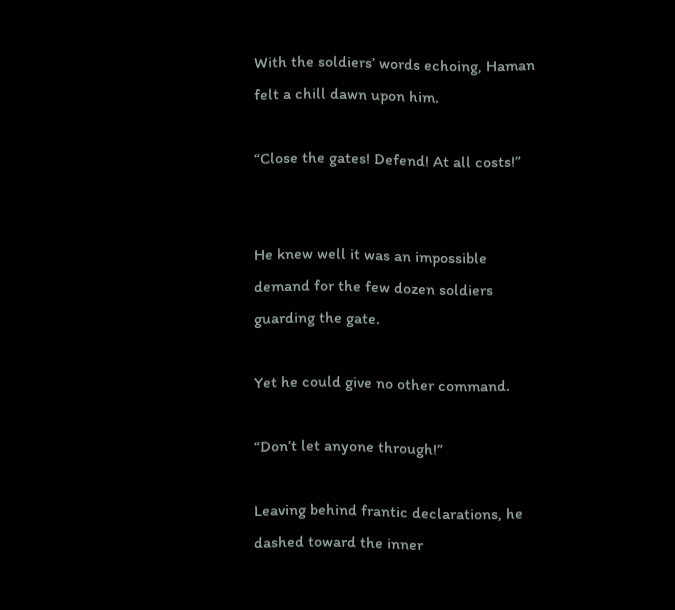With the soldiers’ words echoing, Haman felt a chill dawn upon him.

“Close the gates! Defend! At all costs!”


He knew well it was an impossible demand for the few dozen soldiers guarding the gate.

Yet he could give no other command.

“Don’t let anyone through!”

Leaving behind frantic declarations, he dashed toward the inner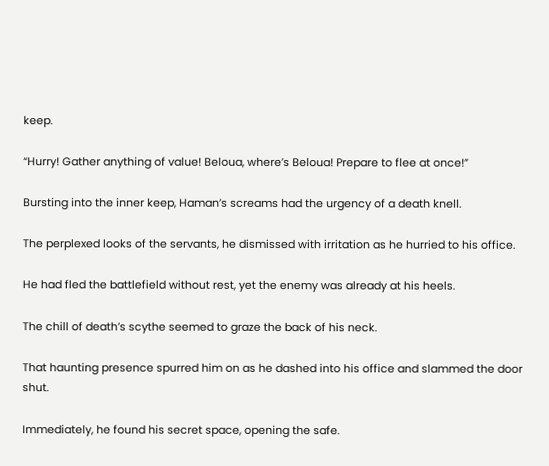keep.

“Hurry! Gather anything of value! Beloua, where’s Beloua! Prepare to flee at once!”

Bursting into the inner keep, Haman’s screams had the urgency of a death knell.

The perplexed looks of the servants, he dismissed with irritation as he hurried to his office.

He had fled the battlefield without rest, yet the enemy was already at his heels.

The chill of death’s scythe seemed to graze the back of his neck.

That haunting presence spurred him on as he dashed into his office and slammed the door shut.

Immediately, he found his secret space, opening the safe.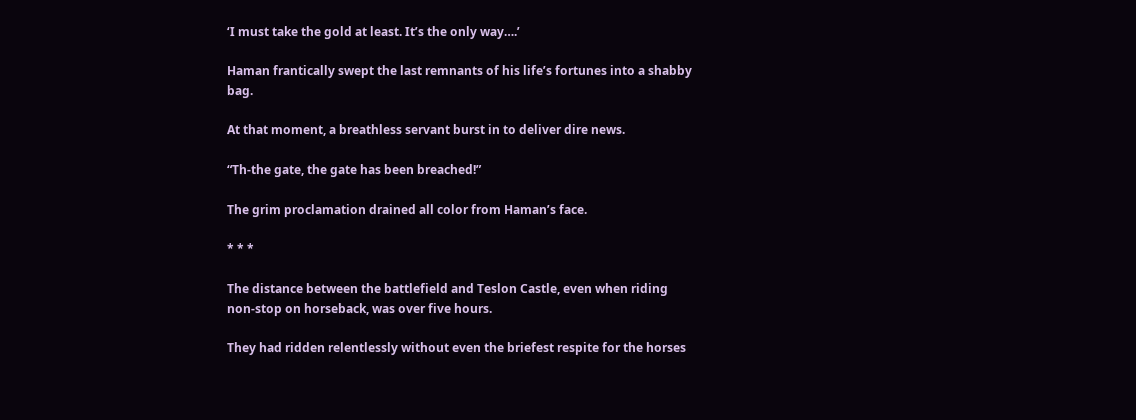‘I must take the gold at least. It’s the only way….’

Haman frantically swept the last remnants of his life’s fortunes into a shabby bag.

At that moment, a breathless servant burst in to deliver dire news.

“Th-the gate, the gate has been breached!”

The grim proclamation drained all color from Haman’s face.

* * *

The distance between the battlefield and Teslon Castle, even when riding non-stop on horseback, was over five hours.

They had ridden relentlessly without even the briefest respite for the horses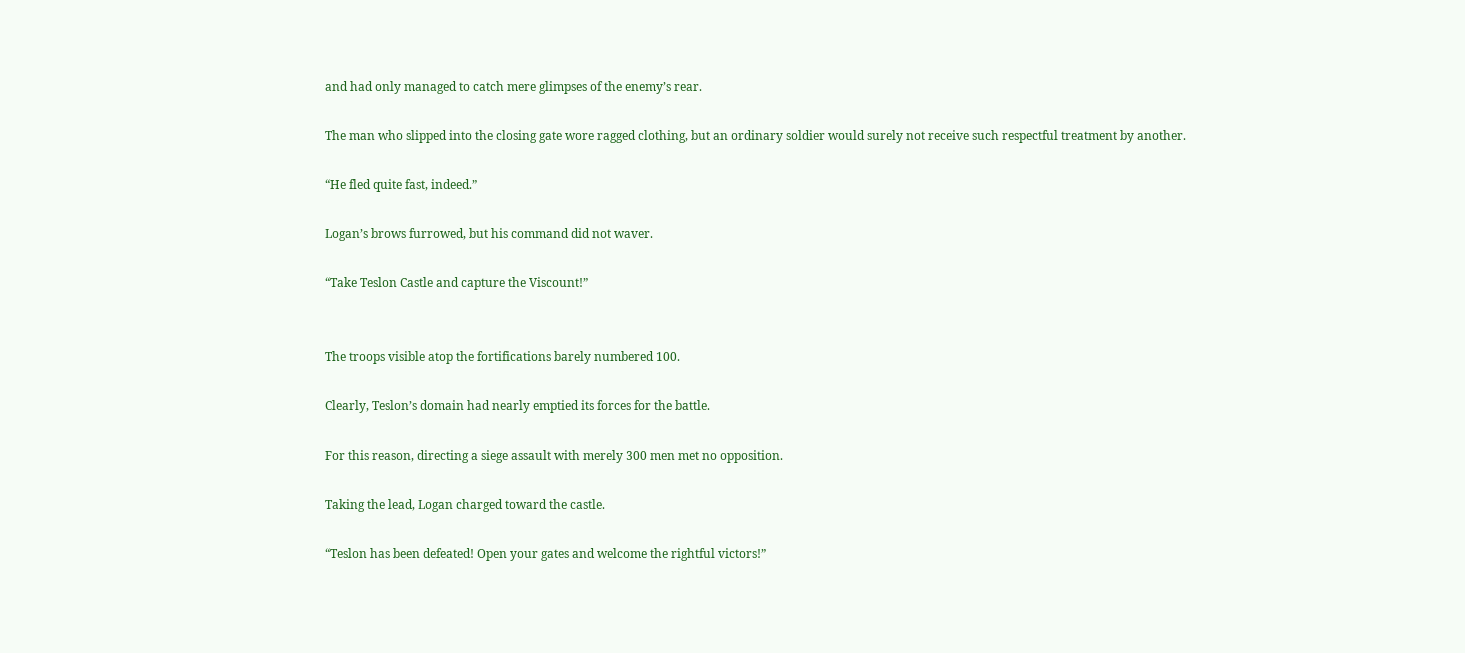and had only managed to catch mere glimpses of the enemy’s rear.

The man who slipped into the closing gate wore ragged clothing, but an ordinary soldier would surely not receive such respectful treatment by another.

“He fled quite fast, indeed.”

Logan’s brows furrowed, but his command did not waver.

“Take Teslon Castle and capture the Viscount!”


The troops visible atop the fortifications barely numbered 100.

Clearly, Teslon’s domain had nearly emptied its forces for the battle.

For this reason, directing a siege assault with merely 300 men met no opposition.

Taking the lead, Logan charged toward the castle.

“Teslon has been defeated! Open your gates and welcome the rightful victors!”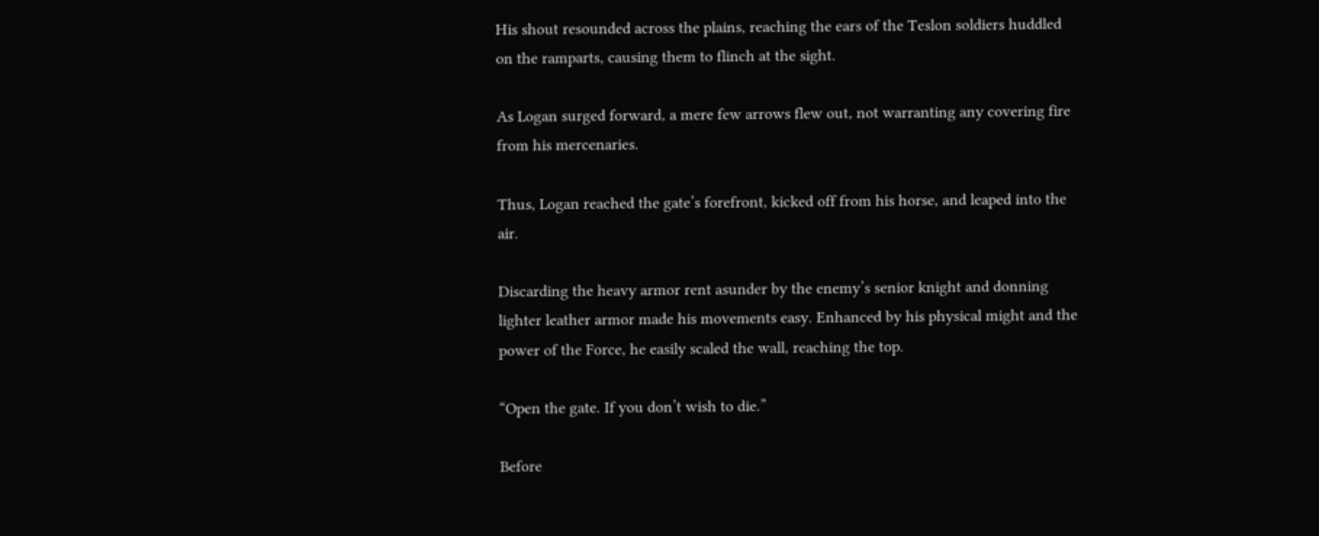His shout resounded across the plains, reaching the ears of the Teslon soldiers huddled on the ramparts, causing them to flinch at the sight.

As Logan surged forward, a mere few arrows flew out, not warranting any covering fire from his mercenaries.

Thus, Logan reached the gate’s forefront, kicked off from his horse, and leaped into the air.

Discarding the heavy armor rent asunder by the enemy’s senior knight and donning lighter leather armor made his movements easy. Enhanced by his physical might and the power of the Force, he easily scaled the wall, reaching the top.

“Open the gate. If you don’t wish to die.”

Before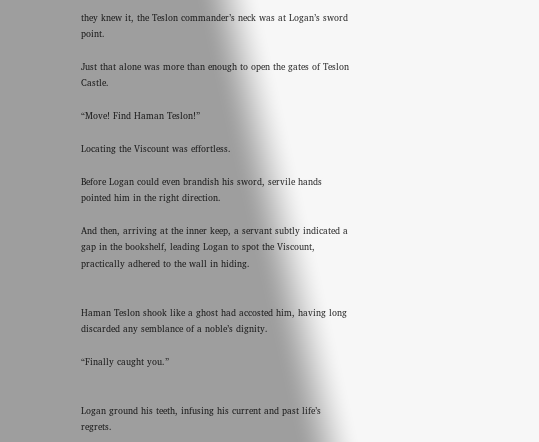they knew it, the Teslon commander’s neck was at Logan’s sword point.

Just that alone was more than enough to open the gates of Teslon Castle.

“Move! Find Haman Teslon!”

Locating the Viscount was effortless.

Before Logan could even brandish his sword, servile hands pointed him in the right direction.

And then, arriving at the inner keep, a servant subtly indicated a gap in the bookshelf, leading Logan to spot the Viscount, practically adhered to the wall in hiding.


Haman Teslon shook like a ghost had accosted him, having long discarded any semblance of a noble’s dignity.

“Finally caught you.”


Logan ground his teeth, infusing his current and past life’s regrets.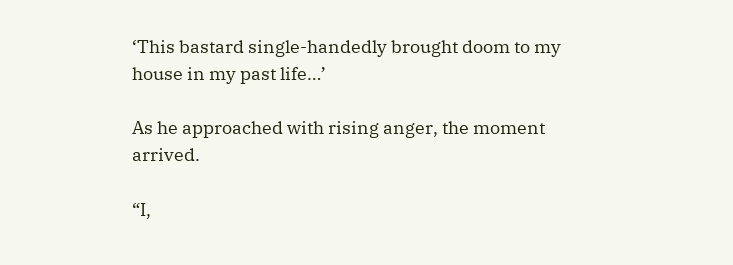‘This bastard single-handedly brought doom to my house in my past life…’

As he approached with rising anger, the moment arrived.

“I,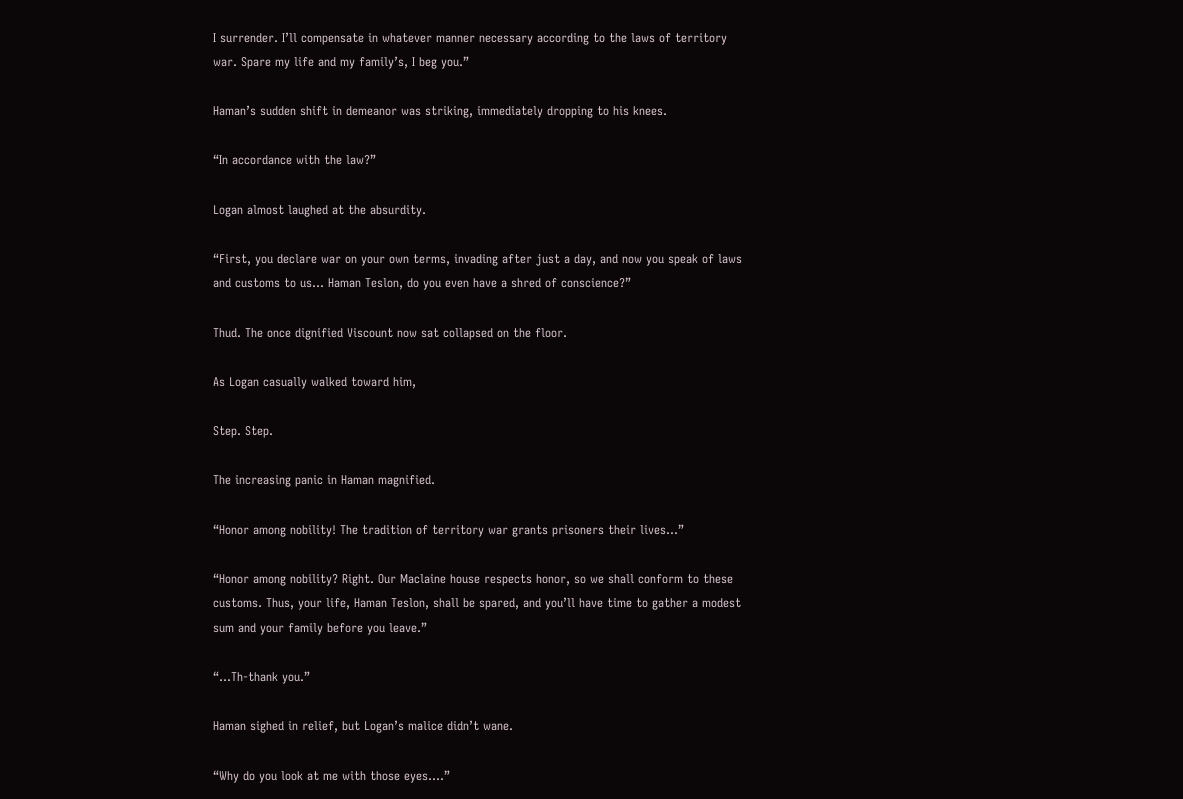I surrender. I’ll compensate in whatever manner necessary according to the laws of territory war. Spare my life and my family’s, I beg you.”

Haman’s sudden shift in demeanor was striking, immediately dropping to his knees.

“In accordance with the law?”

Logan almost laughed at the absurdity.

“First, you declare war on your own terms, invading after just a day, and now you speak of laws and customs to us… Haman Teslon, do you even have a shred of conscience?”

Thud. The once dignified Viscount now sat collapsed on the floor.

As Logan casually walked toward him,

Step. Step.

The increasing panic in Haman magnified.

“Honor among nobility! The tradition of territory war grants prisoners their lives…”

“Honor among nobility? Right. Our Maclaine house respects honor, so we shall conform to these customs. Thus, your life, Haman Teslon, shall be spared, and you’ll have time to gather a modest sum and your family before you leave.”

“…Th-thank you.”

Haman sighed in relief, but Logan’s malice didn’t wane.

“Why do you look at me with those eyes….”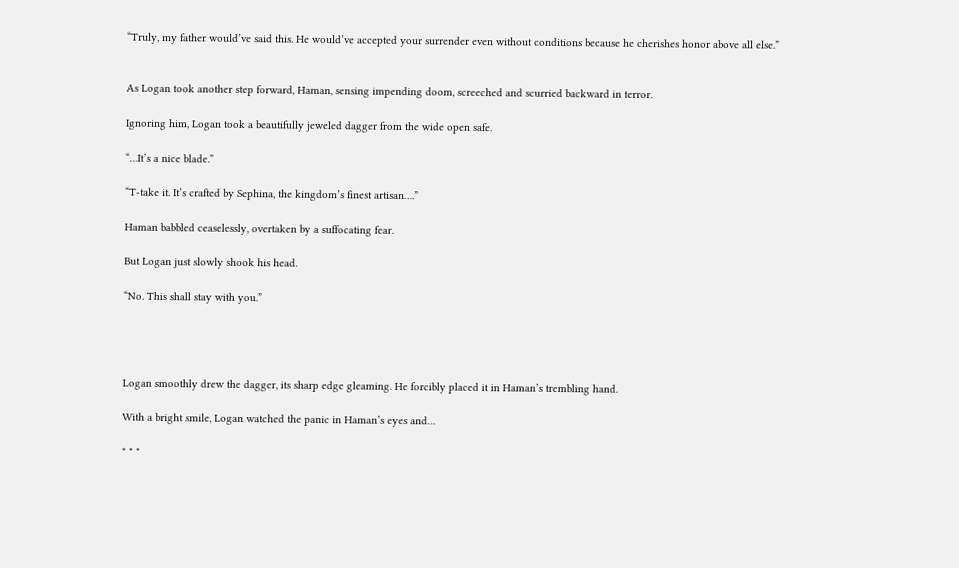“Truly, my father would’ve said this. He would’ve accepted your surrender even without conditions because he cherishes honor above all else.”


As Logan took another step forward, Haman, sensing impending doom, screeched and scurried backward in terror.

Ignoring him, Logan took a beautifully jeweled dagger from the wide open safe.

“…It’s a nice blade.”

“T-take it. It’s crafted by Sephina, the kingdom’s finest artisan….”

Haman babbled ceaselessly, overtaken by a suffocating fear.

But Logan just slowly shook his head.

“No. This shall stay with you.”




Logan smoothly drew the dagger, its sharp edge gleaming. He forcibly placed it in Haman’s trembling hand.

With a bright smile, Logan watched the panic in Haman’s eyes and…

* * *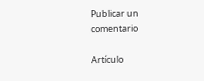Publicar un comentario

Artículo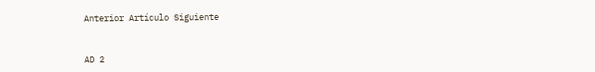Anterior Artículo Siguiente


AD 2